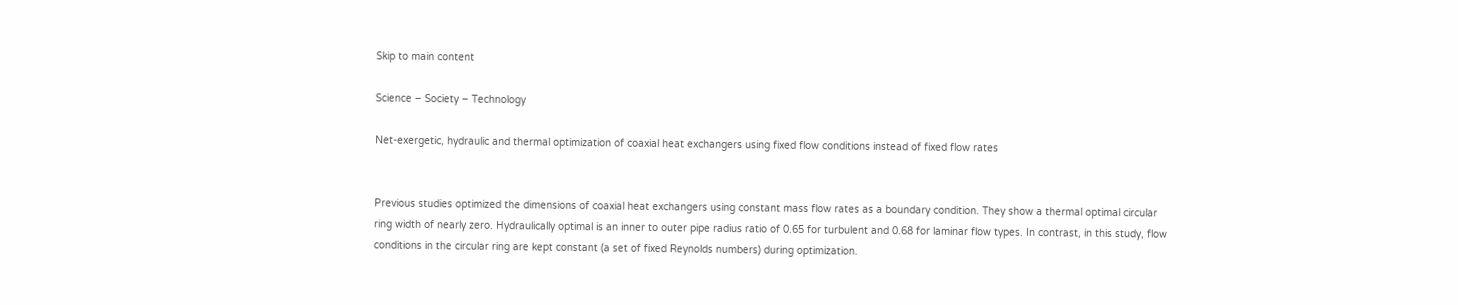Skip to main content

Science – Society – Technology

Net-exergetic, hydraulic and thermal optimization of coaxial heat exchangers using fixed flow conditions instead of fixed flow rates


Previous studies optimized the dimensions of coaxial heat exchangers using constant mass flow rates as a boundary condition. They show a thermal optimal circular ring width of nearly zero. Hydraulically optimal is an inner to outer pipe radius ratio of 0.65 for turbulent and 0.68 for laminar flow types. In contrast, in this study, flow conditions in the circular ring are kept constant (a set of fixed Reynolds numbers) during optimization.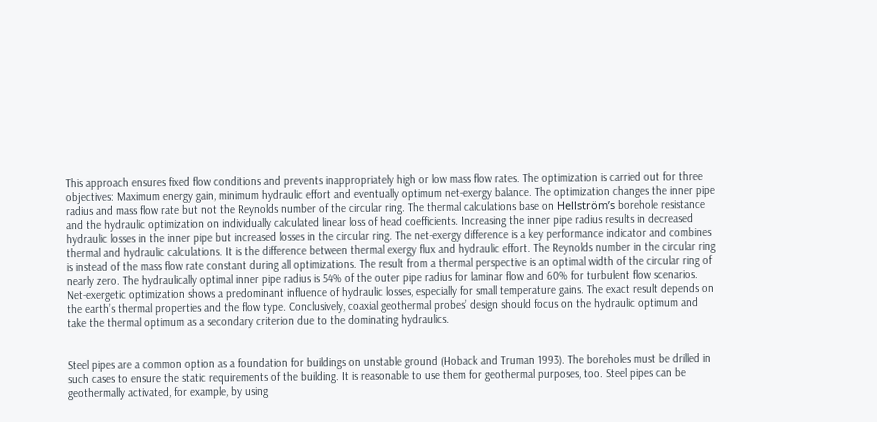This approach ensures fixed flow conditions and prevents inappropriately high or low mass flow rates. The optimization is carried out for three objectives: Maximum energy gain, minimum hydraulic effort and eventually optimum net-exergy balance. The optimization changes the inner pipe radius and mass flow rate but not the Reynolds number of the circular ring. The thermal calculations base on Hellström’s borehole resistance and the hydraulic optimization on individually calculated linear loss of head coefficients. Increasing the inner pipe radius results in decreased hydraulic losses in the inner pipe but increased losses in the circular ring. The net-exergy difference is a key performance indicator and combines thermal and hydraulic calculations. It is the difference between thermal exergy flux and hydraulic effort. The Reynolds number in the circular ring is instead of the mass flow rate constant during all optimizations. The result from a thermal perspective is an optimal width of the circular ring of nearly zero. The hydraulically optimal inner pipe radius is 54% of the outer pipe radius for laminar flow and 60% for turbulent flow scenarios. Net-exergetic optimization shows a predominant influence of hydraulic losses, especially for small temperature gains. The exact result depends on the earth’s thermal properties and the flow type. Conclusively, coaxial geothermal probes’ design should focus on the hydraulic optimum and take the thermal optimum as a secondary criterion due to the dominating hydraulics.


Steel pipes are a common option as a foundation for buildings on unstable ground (Hoback and Truman 1993). The boreholes must be drilled in such cases to ensure the static requirements of the building. It is reasonable to use them for geothermal purposes, too. Steel pipes can be geothermally activated, for example, by using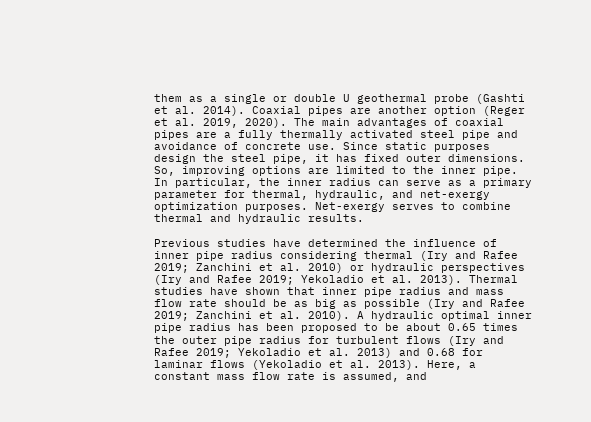them as a single or double U geothermal probe (Gashti et al. 2014). Coaxial pipes are another option (Reger et al. 2019, 2020). The main advantages of coaxial pipes are a fully thermally activated steel pipe and avoidance of concrete use. Since static purposes design the steel pipe, it has fixed outer dimensions. So, improving options are limited to the inner pipe. In particular, the inner radius can serve as a primary parameter for thermal, hydraulic, and net-exergy optimization purposes. Net-exergy serves to combine thermal and hydraulic results.

Previous studies have determined the influence of inner pipe radius considering thermal (Iry and Rafee 2019; Zanchini et al. 2010) or hydraulic perspectives (Iry and Rafee 2019; Yekoladio et al. 2013). Thermal studies have shown that inner pipe radius and mass flow rate should be as big as possible (Iry and Rafee 2019; Zanchini et al. 2010). A hydraulic optimal inner pipe radius has been proposed to be about 0.65 times the outer pipe radius for turbulent flows (Iry and Rafee 2019; Yekoladio et al. 2013) and 0.68 for laminar flows (Yekoladio et al. 2013). Here, a constant mass flow rate is assumed, and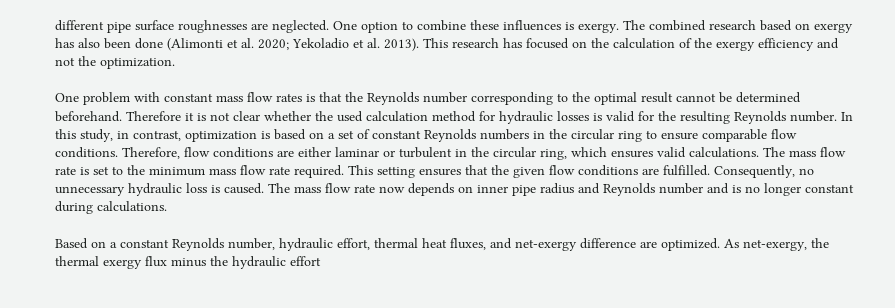different pipe surface roughnesses are neglected. One option to combine these influences is exergy. The combined research based on exergy has also been done (Alimonti et al. 2020; Yekoladio et al. 2013). This research has focused on the calculation of the exergy efficiency and not the optimization.

One problem with constant mass flow rates is that the Reynolds number corresponding to the optimal result cannot be determined beforehand. Therefore it is not clear whether the used calculation method for hydraulic losses is valid for the resulting Reynolds number. In this study, in contrast, optimization is based on a set of constant Reynolds numbers in the circular ring to ensure comparable flow conditions. Therefore, flow conditions are either laminar or turbulent in the circular ring, which ensures valid calculations. The mass flow rate is set to the minimum mass flow rate required. This setting ensures that the given flow conditions are fulfilled. Consequently, no unnecessary hydraulic loss is caused. The mass flow rate now depends on inner pipe radius and Reynolds number and is no longer constant during calculations.

Based on a constant Reynolds number, hydraulic effort, thermal heat fluxes, and net-exergy difference are optimized. As net-exergy, the thermal exergy flux minus the hydraulic effort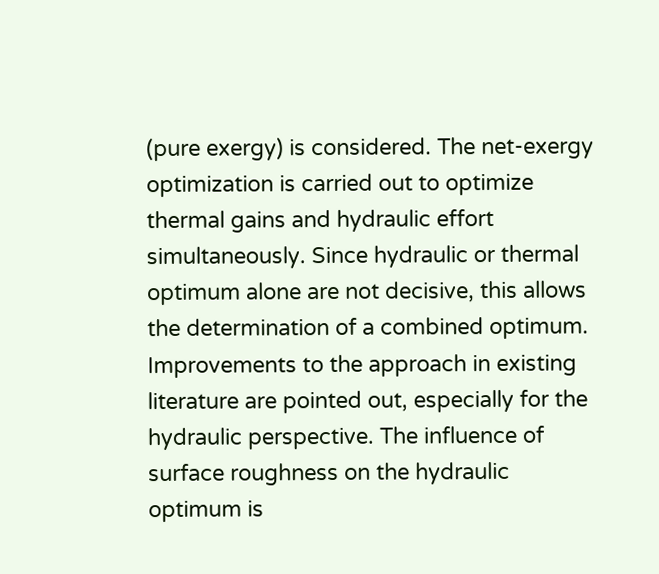(pure exergy) is considered. The net-exergy optimization is carried out to optimize thermal gains and hydraulic effort simultaneously. Since hydraulic or thermal optimum alone are not decisive, this allows the determination of a combined optimum. Improvements to the approach in existing literature are pointed out, especially for the hydraulic perspective. The influence of surface roughness on the hydraulic optimum is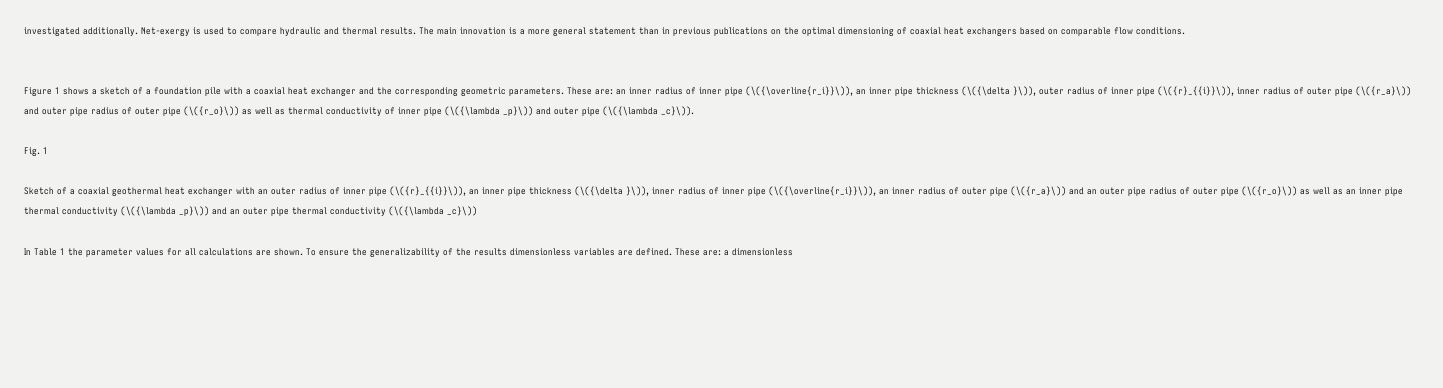investigated additionally. Net-exergy is used to compare hydraulic and thermal results. The main innovation is a more general statement than in previous publications on the optimal dimensioning of coaxial heat exchangers based on comparable flow conditions.


Figure 1 shows a sketch of a foundation pile with a coaxial heat exchanger and the corresponding geometric parameters. These are: an inner radius of inner pipe (\({\overline{r_i}}\)), an inner pipe thickness (\({\delta }\)), outer radius of inner pipe (\({r}_{{i}}\)), inner radius of outer pipe (\({r_a}\)) and outer pipe radius of outer pipe (\({r_o}\)) as well as thermal conductivity of inner pipe (\({\lambda _p}\)) and outer pipe (\({\lambda _c}\)).

Fig. 1

Sketch of a coaxial geothermal heat exchanger with an outer radius of inner pipe (\({r}_{{i}}\)), an inner pipe thickness (\({\delta }\)), inner radius of inner pipe (\({\overline{r_i}}\)), an inner radius of outer pipe (\({r_a}\)) and an outer pipe radius of outer pipe (\({r_o}\)) as well as an inner pipe thermal conductivity (\({\lambda _p}\)) and an outer pipe thermal conductivity (\({\lambda _c}\))

In Table 1 the parameter values for all calculations are shown. To ensure the generalizability of the results dimensionless variables are defined. These are: a dimensionless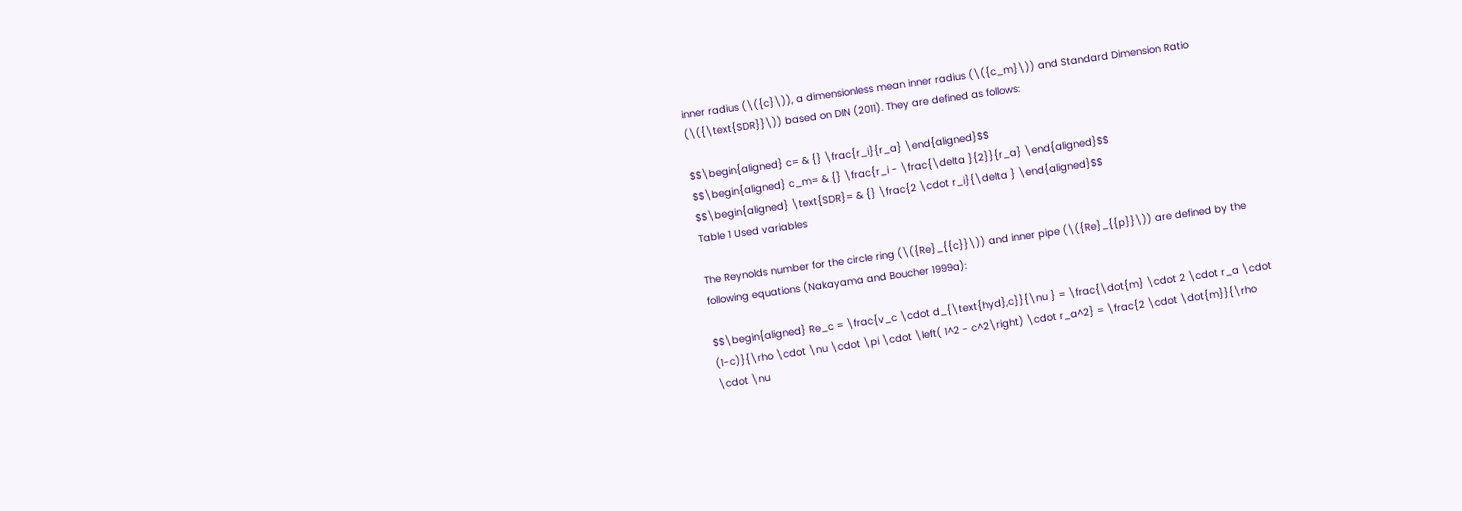inner radius (\({c}\)), a dimensionless mean inner radius (\({c_m}\)) and Standard Dimension Ratio (\({\text{SDR}}\)) based on DIN (2011). They are defined as follows:

$$\begin{aligned} c= & {} \frac{r_i}{r_a} \end{aligned}$$
$$\begin{aligned} c_m= & {} \frac{r_i - \frac{\delta }{2}}{r_a} \end{aligned}$$
$$\begin{aligned} \text{SDR}= & {} \frac{2 \cdot r_i}{\delta } \end{aligned}$$
Table 1 Used variables

The Reynolds number for the circle ring (\({Re}_{{c}}\)) and inner pipe (\({Re}_{{p}}\)) are defined by the following equations (Nakayama and Boucher 1999a):

$$\begin{aligned} Re_c = \frac{v_c \cdot d_{\text{hyd},c}}{\nu } = \frac{\dot{m} \cdot 2 \cdot r_a \cdot (1-c)}{\rho \cdot \nu \cdot \pi \cdot \left( 1^2 - c^2\right) \cdot r_a^2} = \frac{2 \cdot \dot{m}}{\rho \cdot \nu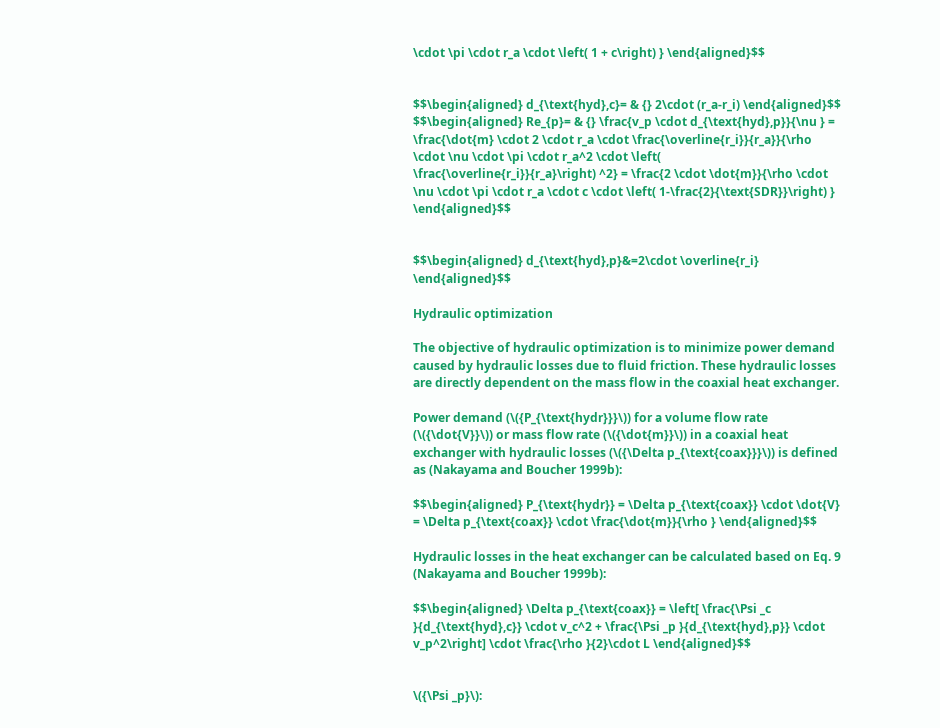\cdot \pi \cdot r_a \cdot \left( 1 + c\right) } \end{aligned}$$


$$\begin{aligned} d_{\text{hyd},c}= & {} 2\cdot (r_a-r_i) \end{aligned}$$
$$\begin{aligned} Re_{p}= & {} \frac{v_p \cdot d_{\text{hyd},p}}{\nu } = \frac{\dot{m} \cdot 2 \cdot r_a \cdot \frac{\overline{r_i}}{r_a}}{\rho \cdot \nu \cdot \pi \cdot r_a^2 \cdot \left( \frac{\overline{r_i}}{r_a}\right) ^2} = \frac{2 \cdot \dot{m}}{\rho \cdot \nu \cdot \pi \cdot r_a \cdot c \cdot \left( 1-\frac{2}{\text{SDR}}\right) } \end{aligned}$$


$$\begin{aligned} d_{\text{hyd},p}&=2\cdot \overline{r_i} \end{aligned}$$

Hydraulic optimization

The objective of hydraulic optimization is to minimize power demand caused by hydraulic losses due to fluid friction. These hydraulic losses are directly dependent on the mass flow in the coaxial heat exchanger.

Power demand (\({P_{\text{hydr}}}\)) for a volume flow rate (\({\dot{V}}\)) or mass flow rate (\({\dot{m}}\)) in a coaxial heat exchanger with hydraulic losses (\({\Delta p_{\text{coax}}}\)) is defined as (Nakayama and Boucher 1999b):

$$\begin{aligned} P_{\text{hydr}} = \Delta p_{\text{coax}} \cdot \dot{V} = \Delta p_{\text{coax}} \cdot \frac{\dot{m}}{\rho } \end{aligned}$$

Hydraulic losses in the heat exchanger can be calculated based on Eq. 9 (Nakayama and Boucher 1999b):

$$\begin{aligned} \Delta p_{\text{coax}} = \left[ \frac{\Psi _c }{d_{\text{hyd},c}} \cdot v_c^2 + \frac{\Psi _p }{d_{\text{hyd},p}} \cdot v_p^2\right] \cdot \frac{\rho }{2}\cdot L \end{aligned}$$


\({\Psi _p}\):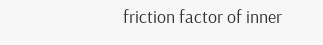friction factor of inner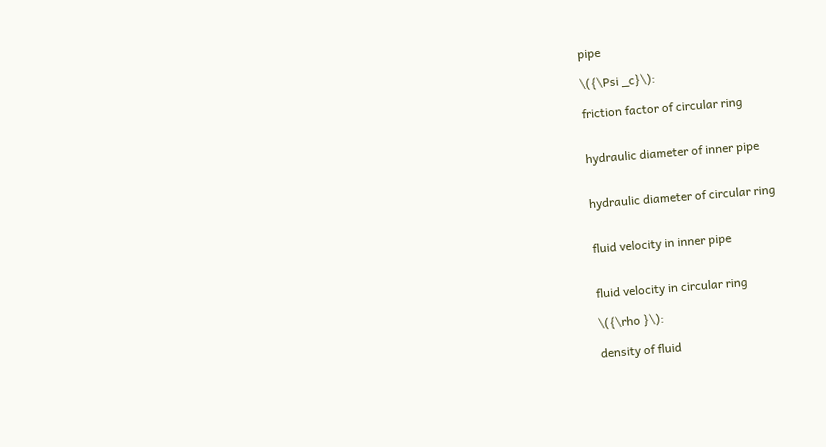pipe

\({\Psi _c}\):

friction factor of circular ring


hydraulic diameter of inner pipe


hydraulic diameter of circular ring


fluid velocity in inner pipe


fluid velocity in circular ring

\({\rho }\):

density of fluid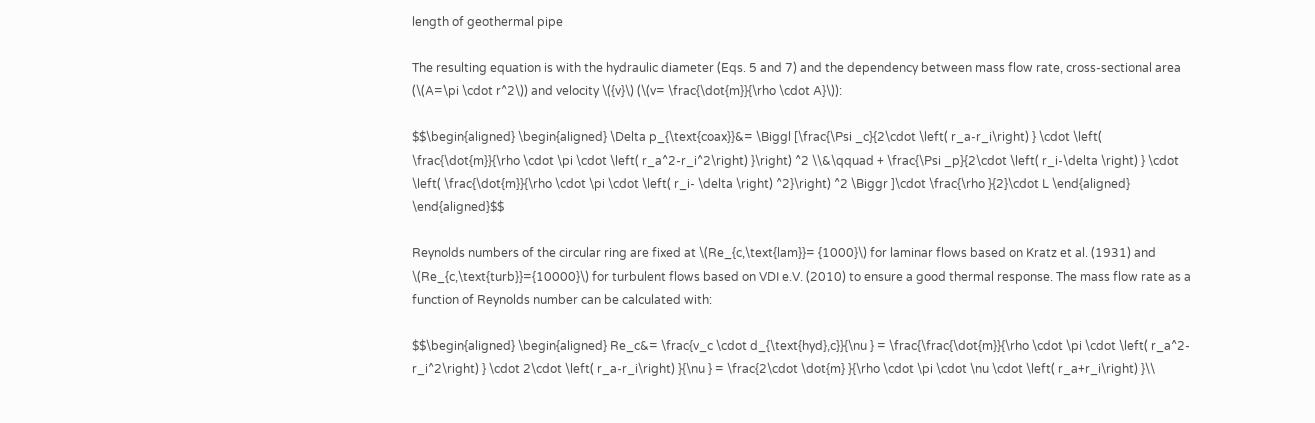length of geothermal pipe

The resulting equation is with the hydraulic diameter (Eqs. 5 and 7) and the dependency between mass flow rate, cross-sectional area (\(A=\pi \cdot r^2\)) and velocity \({v}\) (\(v= \frac{\dot{m}}{\rho \cdot A}\)):

$$\begin{aligned} \begin{aligned} \Delta p_{\text{coax}}&= \Biggl [\frac{\Psi _c}{2\cdot \left( r_a-r_i\right) } \cdot \left( \frac{\dot{m}}{\rho \cdot \pi \cdot \left( r_a^2-r_i^2\right) }\right) ^2 \\&\qquad + \frac{\Psi _p}{2\cdot \left( r_i-\delta \right) } \cdot \left( \frac{\dot{m}}{\rho \cdot \pi \cdot \left( r_i- \delta \right) ^2}\right) ^2 \Biggr ]\cdot \frac{\rho }{2}\cdot L \end{aligned} \end{aligned}$$

Reynolds numbers of the circular ring are fixed at \(Re_{c,\text{lam}}= {1000}\) for laminar flows based on Kratz et al. (1931) and \(Re_{c,\text{turb}}={10000}\) for turbulent flows based on VDI e.V. (2010) to ensure a good thermal response. The mass flow rate as a function of Reynolds number can be calculated with:

$$\begin{aligned} \begin{aligned} Re_c&= \frac{v_c \cdot d_{\text{hyd},c}}{\nu } = \frac{\frac{\dot{m}}{\rho \cdot \pi \cdot \left( r_a^2-r_i^2\right) } \cdot 2\cdot \left( r_a-r_i\right) }{\nu } = \frac{2\cdot \dot{m} }{\rho \cdot \pi \cdot \nu \cdot \left( r_a+r_i\right) }\\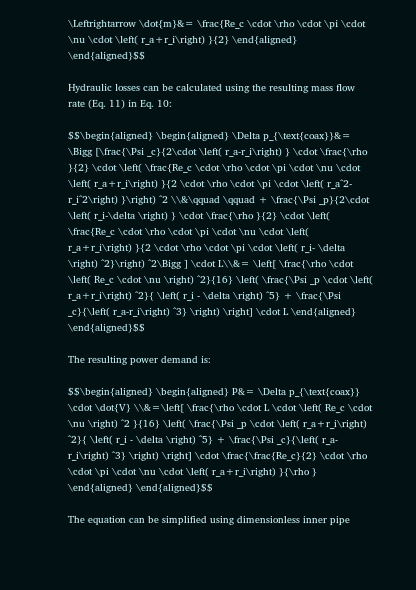\Leftrightarrow \dot{m}&= \frac{Re_c \cdot \rho \cdot \pi \cdot \nu \cdot \left( r_a+r_i\right) }{2} \end{aligned} \end{aligned}$$

Hydraulic losses can be calculated using the resulting mass flow rate (Eq. 11) in Eq. 10:

$$\begin{aligned} \begin{aligned} \Delta p_{\text{coax}}&= \Bigg [\frac{\Psi _c}{2\cdot \left( r_a-r_i\right) } \cdot \frac{\rho }{2} \cdot \left( \frac{Re_c \cdot \rho \cdot \pi \cdot \nu \cdot \left( r_a+r_i\right) }{2 \cdot \rho \cdot \pi \cdot \left( r_a^2-r_i^2\right) }\right) ^2 \\&\qquad \qquad + \frac{\Psi _p}{2\cdot \left( r_i-\delta \right) } \cdot \frac{\rho }{2} \cdot \left( \frac{Re_c \cdot \rho \cdot \pi \cdot \nu \cdot \left( r_a+r_i\right) }{2 \cdot \rho \cdot \pi \cdot \left( r_i- \delta \right) ^2}\right) ^2\Bigg ] \cdot L\\&= \left[ \frac{\rho \cdot \left( Re_c \cdot \nu \right) ^2}{16} \left( \frac{\Psi _p \cdot \left( r_a+r_i\right) ^2}{ \left( r_i - \delta \right) ^5} + \frac{\Psi _c}{\left( r_a-r_i\right) ^3} \right) \right] \cdot L \end{aligned} \end{aligned}$$

The resulting power demand is:

$$\begin{aligned} \begin{aligned} P&= \Delta p_{\text{coax}} \cdot \dot{V} \\&=\left[ \frac{\rho \cdot L \cdot \left( Re_c \cdot \nu \right) ^2 }{16} \left( \frac{\Psi _p \cdot \left( r_a+r_i\right) ^2}{ \left( r_i - \delta \right) ^5} + \frac{\Psi _c}{\left( r_a-r_i\right) ^3} \right) \right] \cdot \frac{\frac{Re_c}{2} \cdot \rho \cdot \pi \cdot \nu \cdot \left( r_a+r_i\right) }{\rho } \end{aligned} \end{aligned}$$

The equation can be simplified using dimensionless inner pipe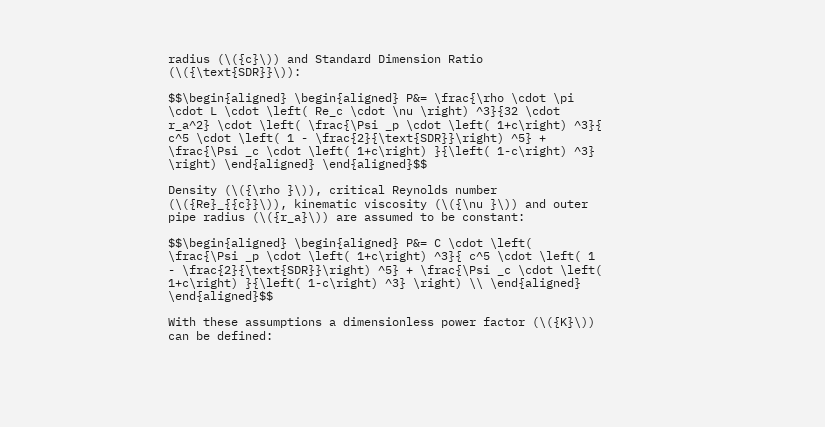radius (\({c}\)) and Standard Dimension Ratio (\({\text{SDR}}\)):

$$\begin{aligned} \begin{aligned} P&= \frac{\rho \cdot \pi \cdot L \cdot \left( Re_c \cdot \nu \right) ^3}{32 \cdot r_a^2} \cdot \left( \frac{\Psi _p \cdot \left( 1+c\right) ^3}{ c^5 \cdot \left( 1 - \frac{2}{\text{SDR}}\right) ^5} + \frac{\Psi _c \cdot \left( 1+c\right) }{\left( 1-c\right) ^3} \right) \end{aligned} \end{aligned}$$

Density (\({\rho }\)), critical Reynolds number (\({Re}_{{c}}\)), kinematic viscosity (\({\nu }\)) and outer pipe radius (\({r_a}\)) are assumed to be constant:

$$\begin{aligned} \begin{aligned} P&= C \cdot \left( \frac{\Psi _p \cdot \left( 1+c\right) ^3}{ c^5 \cdot \left( 1 - \frac{2}{\text{SDR}}\right) ^5} + \frac{\Psi _c \cdot \left( 1+c\right) }{\left( 1-c\right) ^3} \right) \\ \end{aligned} \end{aligned}$$

With these assumptions a dimensionless power factor (\({K}\)) can be defined: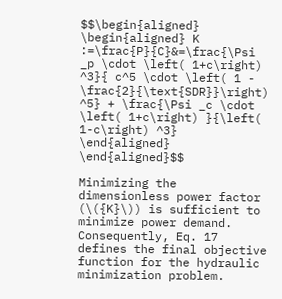$$\begin{aligned} \begin{aligned} K :=\frac{P}{C}&=\frac{\Psi _p \cdot \left( 1+c\right) ^3}{ c^5 \cdot \left( 1 - \frac{2}{\text{SDR}}\right) ^5} + \frac{\Psi _c \cdot \left( 1+c\right) }{\left( 1-c\right) ^3} \end{aligned} \end{aligned}$$

Minimizing the dimensionless power factor (\({K}\)) is sufficient to minimize power demand. Consequently, Eq. 17 defines the final objective function for the hydraulic minimization problem.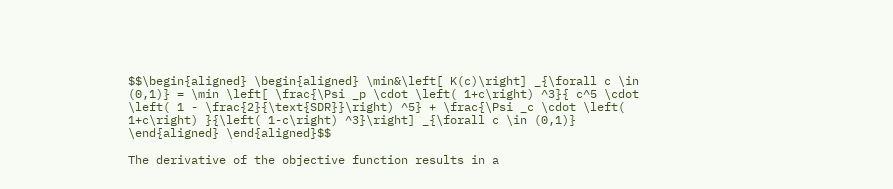$$\begin{aligned} \begin{aligned} \min&\left[ K(c)\right] _{\forall c \in (0,1)} = \min \left[ \frac{\Psi _p \cdot \left( 1+c\right) ^3}{ c^5 \cdot \left( 1 - \frac{2}{\text{SDR}}\right) ^5} + \frac{\Psi _c \cdot \left( 1+c\right) }{\left( 1-c\right) ^3}\right] _{\forall c \in (0,1)} \end{aligned} \end{aligned}$$

The derivative of the objective function results in a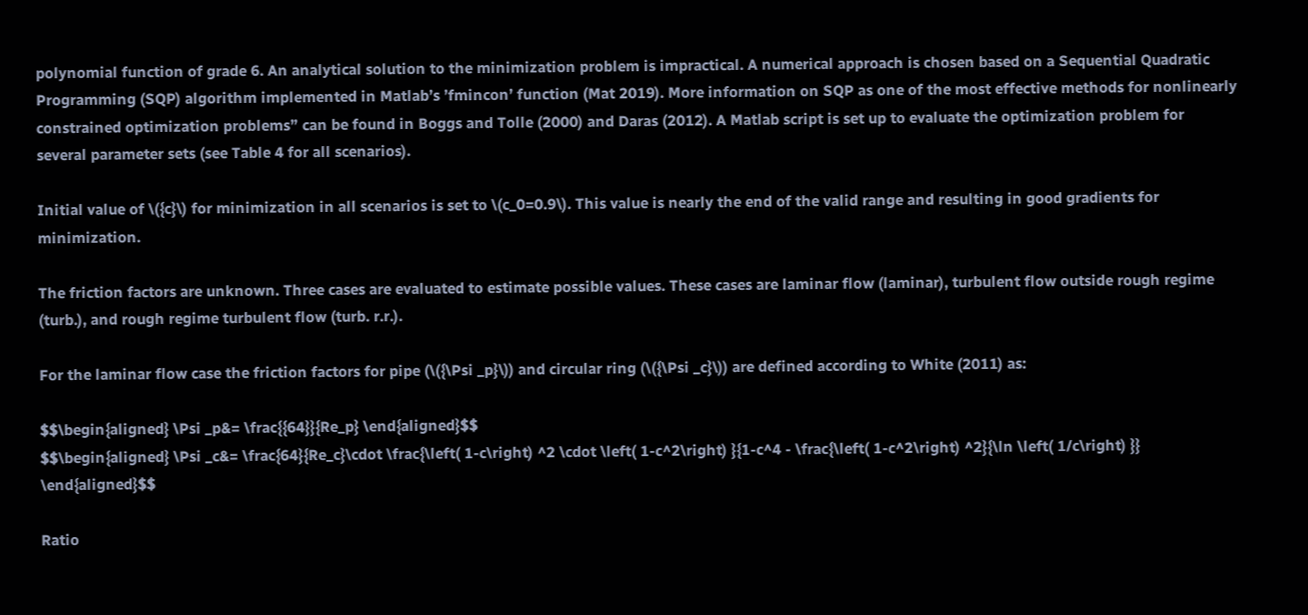polynomial function of grade 6. An analytical solution to the minimization problem is impractical. A numerical approach is chosen based on a Sequential Quadratic Programming (SQP) algorithm implemented in Matlab’s ’fmincon’ function (Mat 2019). More information on SQP as one of the most effective methods for nonlinearly constrained optimization problems” can be found in Boggs and Tolle (2000) and Daras (2012). A Matlab script is set up to evaluate the optimization problem for several parameter sets (see Table 4 for all scenarios).

Initial value of \({c}\) for minimization in all scenarios is set to \(c_0=0.9\). This value is nearly the end of the valid range and resulting in good gradients for minimization.

The friction factors are unknown. Three cases are evaluated to estimate possible values. These cases are laminar flow (laminar), turbulent flow outside rough regime (turb.), and rough regime turbulent flow (turb. r.r.).

For the laminar flow case the friction factors for pipe (\({\Psi _p}\)) and circular ring (\({\Psi _c}\)) are defined according to White (2011) as:

$$\begin{aligned} \Psi _p&= \frac{{64}}{Re_p} \end{aligned}$$
$$\begin{aligned} \Psi _c&= \frac{64}{Re_c}\cdot \frac{\left( 1-c\right) ^2 \cdot \left( 1-c^2\right) }{1-c^4 - \frac{\left( 1-c^2\right) ^2}{\ln \left( 1/c\right) }} \end{aligned}$$

Ratio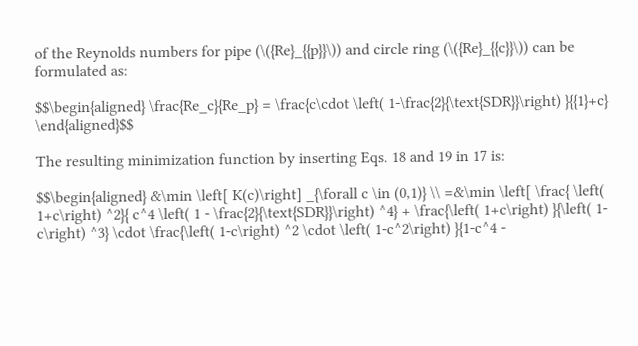of the Reynolds numbers for pipe (\({Re}_{{p}}\)) and circle ring (\({Re}_{{c}}\)) can be formulated as:

$$\begin{aligned} \frac{Re_c}{Re_p} = \frac{c\cdot \left( 1-\frac{2}{\text{SDR}}\right) }{{1}+c} \end{aligned}$$

The resulting minimization function by inserting Eqs. 18 and 19 in 17 is:

$$\begin{aligned} &\min \left[ K(c)\right] _{\forall c \in (0,1)} \\ =&\min \left[ \frac{ \left( 1+c\right) ^2}{ c^4 \left( 1 - \frac{2}{\text{SDR}}\right) ^4} + \frac{\left( 1+c\right) }{\left( 1-c\right) ^3} \cdot \frac{\left( 1-c\right) ^2 \cdot \left( 1-c^2\right) }{1-c^4 -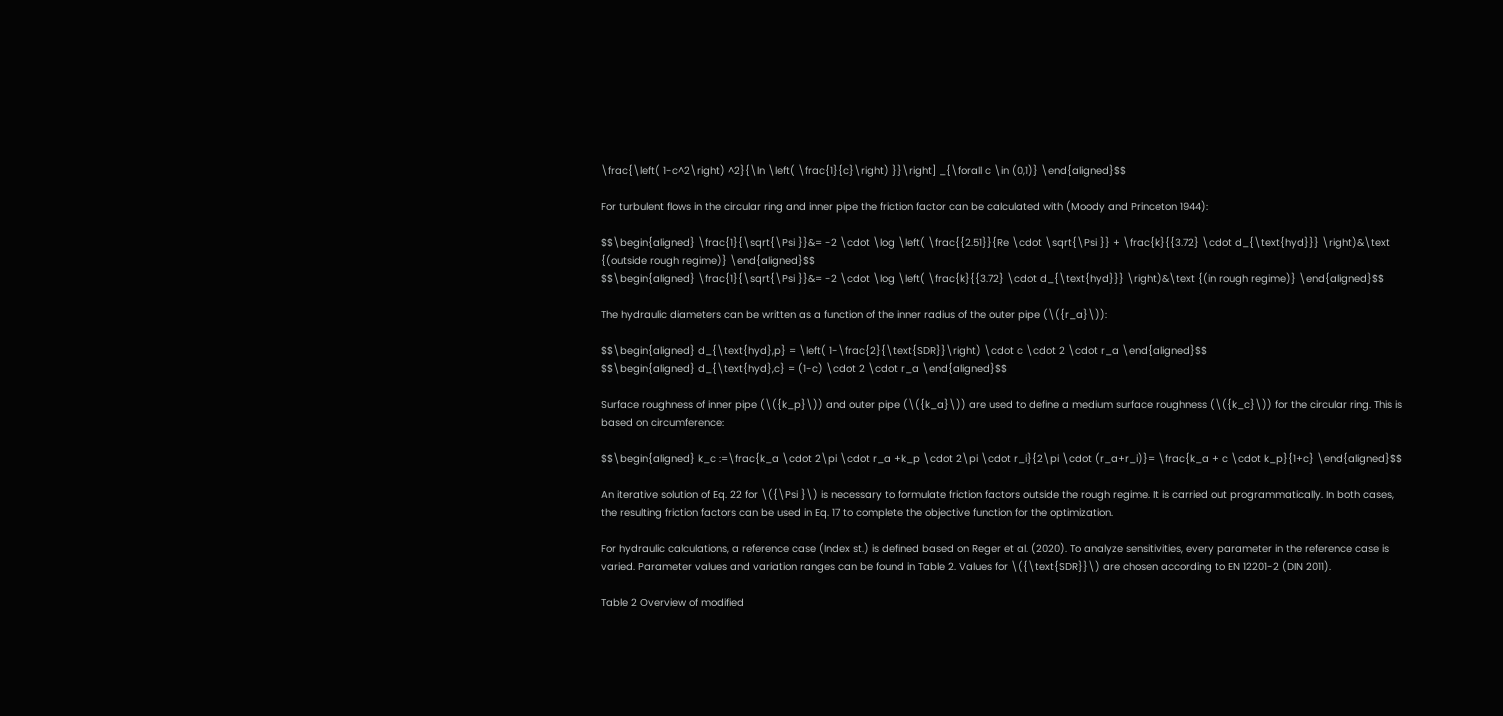\frac{\left( 1-c^2\right) ^2}{\ln \left( \frac{1}{c}\right) }}\right] _{\forall c \in (0,1)} \end{aligned}$$

For turbulent flows in the circular ring and inner pipe the friction factor can be calculated with (Moody and Princeton 1944):

$$\begin{aligned} \frac{1}{\sqrt{\Psi }}&= -2 \cdot \log \left( \frac{{2.51}}{Re \cdot \sqrt{\Psi }} + \frac{k}{{3.72} \cdot d_{\text{hyd}}} \right)&\text {(outside rough regime)} \end{aligned}$$
$$\begin{aligned} \frac{1}{\sqrt{\Psi }}&= -2 \cdot \log \left( \frac{k}{{3.72} \cdot d_{\text{hyd}}} \right)&\text {(in rough regime)} \end{aligned}$$

The hydraulic diameters can be written as a function of the inner radius of the outer pipe (\({r_a}\)):

$$\begin{aligned} d_{\text{hyd},p} = \left( 1-\frac{2}{\text{SDR}}\right) \cdot c \cdot 2 \cdot r_a \end{aligned}$$
$$\begin{aligned} d_{\text{hyd},c} = (1-c) \cdot 2 \cdot r_a \end{aligned}$$

Surface roughness of inner pipe (\({k_p}\)) and outer pipe (\({k_a}\)) are used to define a medium surface roughness (\({k_c}\)) for the circular ring. This is based on circumference:

$$\begin{aligned} k_c :=\frac{k_a \cdot 2\pi \cdot r_a +k_p \cdot 2\pi \cdot r_i}{2\pi \cdot (r_a+r_i)}= \frac{k_a + c \cdot k_p}{1+c} \end{aligned}$$

An iterative solution of Eq. 22 for \({\Psi }\) is necessary to formulate friction factors outside the rough regime. It is carried out programmatically. In both cases, the resulting friction factors can be used in Eq. 17 to complete the objective function for the optimization.

For hydraulic calculations, a reference case (Index st.) is defined based on Reger et al. (2020). To analyze sensitivities, every parameter in the reference case is varied. Parameter values and variation ranges can be found in Table 2. Values for \({\text{SDR}}\) are chosen according to EN 12201-2 (DIN 2011).

Table 2 Overview of modified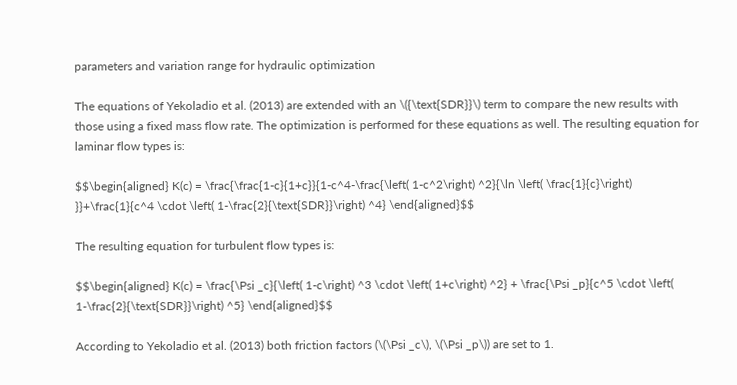parameters and variation range for hydraulic optimization

The equations of Yekoladio et al. (2013) are extended with an \({\text{SDR}}\) term to compare the new results with those using a fixed mass flow rate. The optimization is performed for these equations as well. The resulting equation for laminar flow types is:

$$\begin{aligned} K(c) = \frac{\frac{1-c}{1+c}}{1-c^4-\frac{\left( 1-c^2\right) ^2}{\ln \left( \frac{1}{c}\right) }}+\frac{1}{c^4 \cdot \left( 1-\frac{2}{\text{SDR}}\right) ^4} \end{aligned}$$

The resulting equation for turbulent flow types is:

$$\begin{aligned} K(c) = \frac{\Psi _c}{\left( 1-c\right) ^3 \cdot \left( 1+c\right) ^2} + \frac{\Psi _p}{c^5 \cdot \left( 1-\frac{2}{\text{SDR}}\right) ^5} \end{aligned}$$

According to Yekoladio et al. (2013) both friction factors (\(\Psi _c\), \(\Psi _p\)) are set to 1.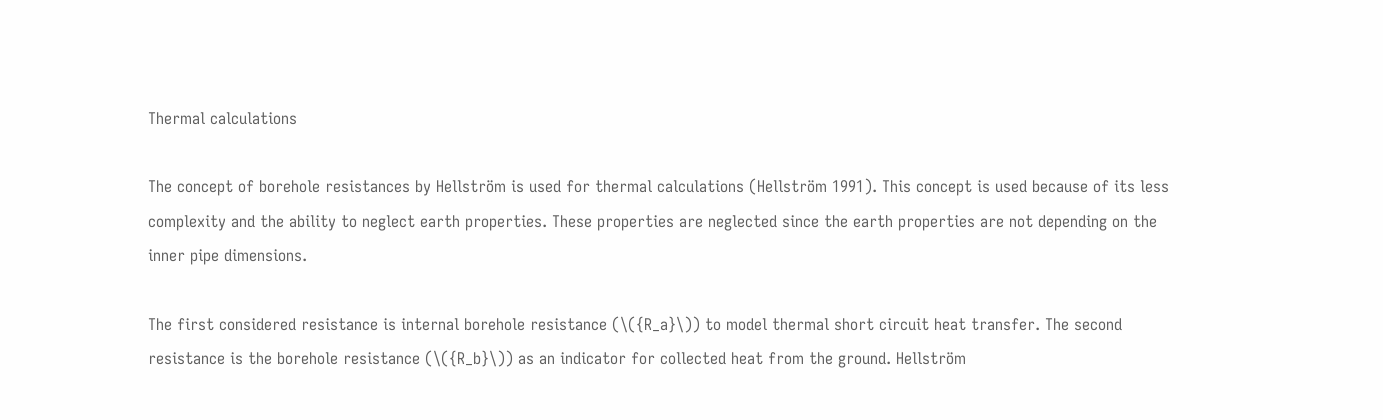Thermal calculations

The concept of borehole resistances by Hellström is used for thermal calculations (Hellström 1991). This concept is used because of its less complexity and the ability to neglect earth properties. These properties are neglected since the earth properties are not depending on the inner pipe dimensions.

The first considered resistance is internal borehole resistance (\({R_a}\)) to model thermal short circuit heat transfer. The second resistance is the borehole resistance (\({R_b}\)) as an indicator for collected heat from the ground. Hellström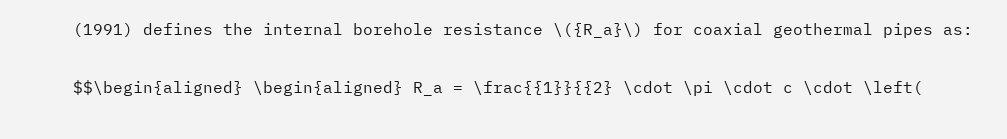(1991) defines the internal borehole resistance \({R_a}\) for coaxial geothermal pipes as:

$$\begin{aligned} \begin{aligned} R_a = \frac{{1}}{{2} \cdot \pi \cdot c \cdot \left(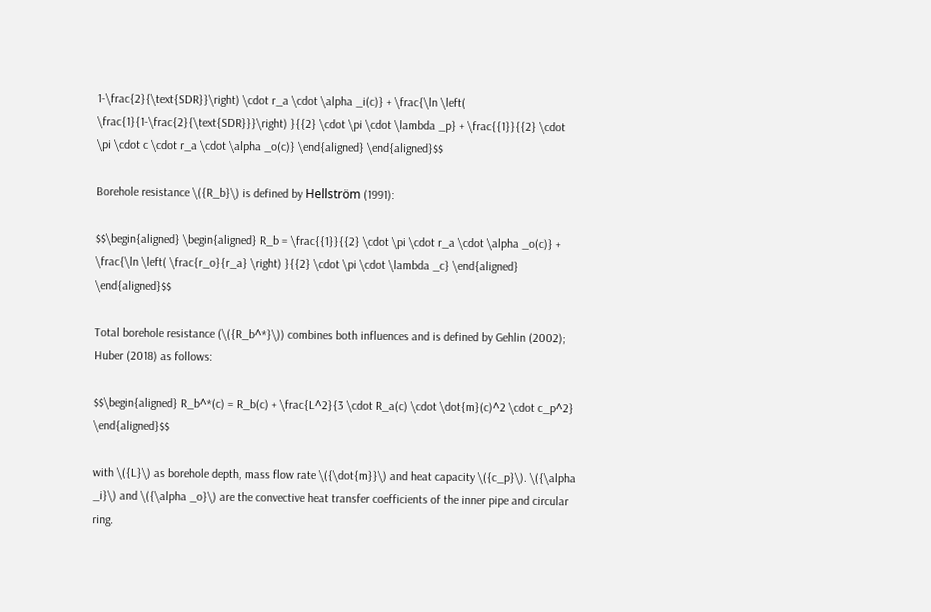1-\frac{2}{\text{SDR}}\right) \cdot r_a \cdot \alpha _i(c)} + \frac{\ln \left( \frac{1}{1-\frac{2}{\text{SDR}}}\right) }{{2} \cdot \pi \cdot \lambda _p} + \frac{{1}}{{2} \cdot \pi \cdot c \cdot r_a \cdot \alpha _o(c)} \end{aligned} \end{aligned}$$

Borehole resistance \({R_b}\) is defined by Hellström (1991):

$$\begin{aligned} \begin{aligned} R_b = \frac{{1}}{{2} \cdot \pi \cdot r_a \cdot \alpha _o(c)} + \frac{\ln \left( \frac{r_o}{r_a} \right) }{{2} \cdot \pi \cdot \lambda _c} \end{aligned} \end{aligned}$$

Total borehole resistance (\({R_b^*}\)) combines both influences and is defined by Gehlin (2002); Huber (2018) as follows:

$$\begin{aligned} R_b^*(c) = R_b(c) + \frac{L^2}{3 \cdot R_a(c) \cdot \dot{m}(c)^2 \cdot c_p^2} \end{aligned}$$

with \({L}\) as borehole depth, mass flow rate \({\dot{m}}\) and heat capacity \({c_p}\). \({\alpha _i}\) and \({\alpha _o}\) are the convective heat transfer coefficients of the inner pipe and circular ring.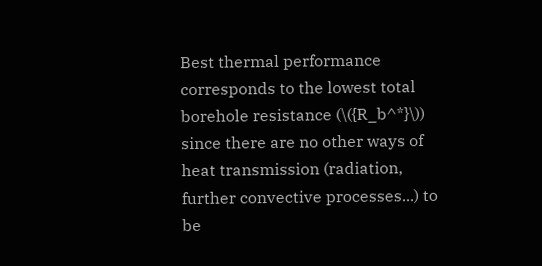Best thermal performance corresponds to the lowest total borehole resistance (\({R_b^*}\)) since there are no other ways of heat transmission (radiation, further convective processes...) to be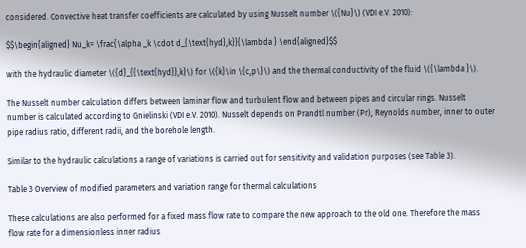considered. Convective heat transfer coefficients are calculated by using Nusselt number \({Nu}\) (VDI e.V. 2010):

$$\begin{aligned} Nu_k= \frac{\alpha _k \cdot d_{\text{hyd},k}}{\lambda } \end{aligned}$$

with the hydraulic diameter \({d}_{{\text{hyd}},k}\) for \({k}\in \{c,p\}\) and the thermal conductivity of the fluid \({\lambda }\).

The Nusselt number calculation differs between laminar flow and turbulent flow and between pipes and circular rings. Nusselt number is calculated according to Gnielinski (VDI e.V. 2010). Nusselt depends on Prandtl number (Pr), Reynolds number, inner to outer pipe radius ratio, different radii, and the borehole length.

Similar to the hydraulic calculations a range of variations is carried out for sensitivity and validation purposes (see Table 3).

Table 3 Overview of modified parameters and variation range for thermal calculations

These calculations are also performed for a fixed mass flow rate to compare the new approach to the old one. Therefore the mass flow rate for a dimensionless inner radius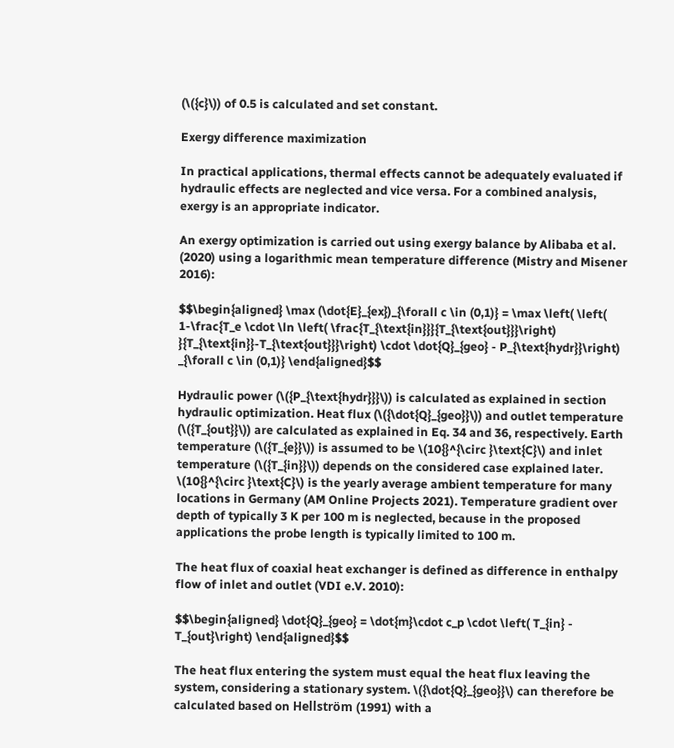(\({c}\)) of 0.5 is calculated and set constant.

Exergy difference maximization

In practical applications, thermal effects cannot be adequately evaluated if hydraulic effects are neglected and vice versa. For a combined analysis, exergy is an appropriate indicator.

An exergy optimization is carried out using exergy balance by Alibaba et al. (2020) using a logarithmic mean temperature difference (Mistry and Misener 2016):

$$\begin{aligned} \max (\dot{E}_{ex})_{\forall c \in (0,1)} = \max \left( \left( 1-\frac{T_e \cdot \ln \left( \frac{T_{\text{in}}}{T_{\text{out}}}\right) }{T_{\text{in}}-T_{\text{out}}}\right) \cdot \dot{Q}_{geo} - P_{\text{hydr}}\right) _{\forall c \in (0,1)} \end{aligned}$$

Hydraulic power (\({P_{\text{hydr}}}\)) is calculated as explained in section hydraulic optimization. Heat flux (\({\dot{Q}_{geo}}\)) and outlet temperature (\({T_{out}}\)) are calculated as explained in Eq. 34 and 36, respectively. Earth temperature (\({T_{e}}\)) is assumed to be \(10{}^{\circ }\text{C}\) and inlet temperature (\({T_{in}}\)) depends on the considered case explained later. \(10{}^{\circ }\text{C}\) is the yearly average ambient temperature for many locations in Germany (AM Online Projects 2021). Temperature gradient over depth of typically 3 K per 100 m is neglected, because in the proposed applications the probe length is typically limited to 100 m.

The heat flux of coaxial heat exchanger is defined as difference in enthalpy flow of inlet and outlet (VDI e.V. 2010):

$$\begin{aligned} \dot{Q}_{geo} = \dot{m}\cdot c_p \cdot \left( T_{in} - T_{out}\right) \end{aligned}$$

The heat flux entering the system must equal the heat flux leaving the system, considering a stationary system. \({\dot{Q}_{geo}}\) can therefore be calculated based on Hellström (1991) with a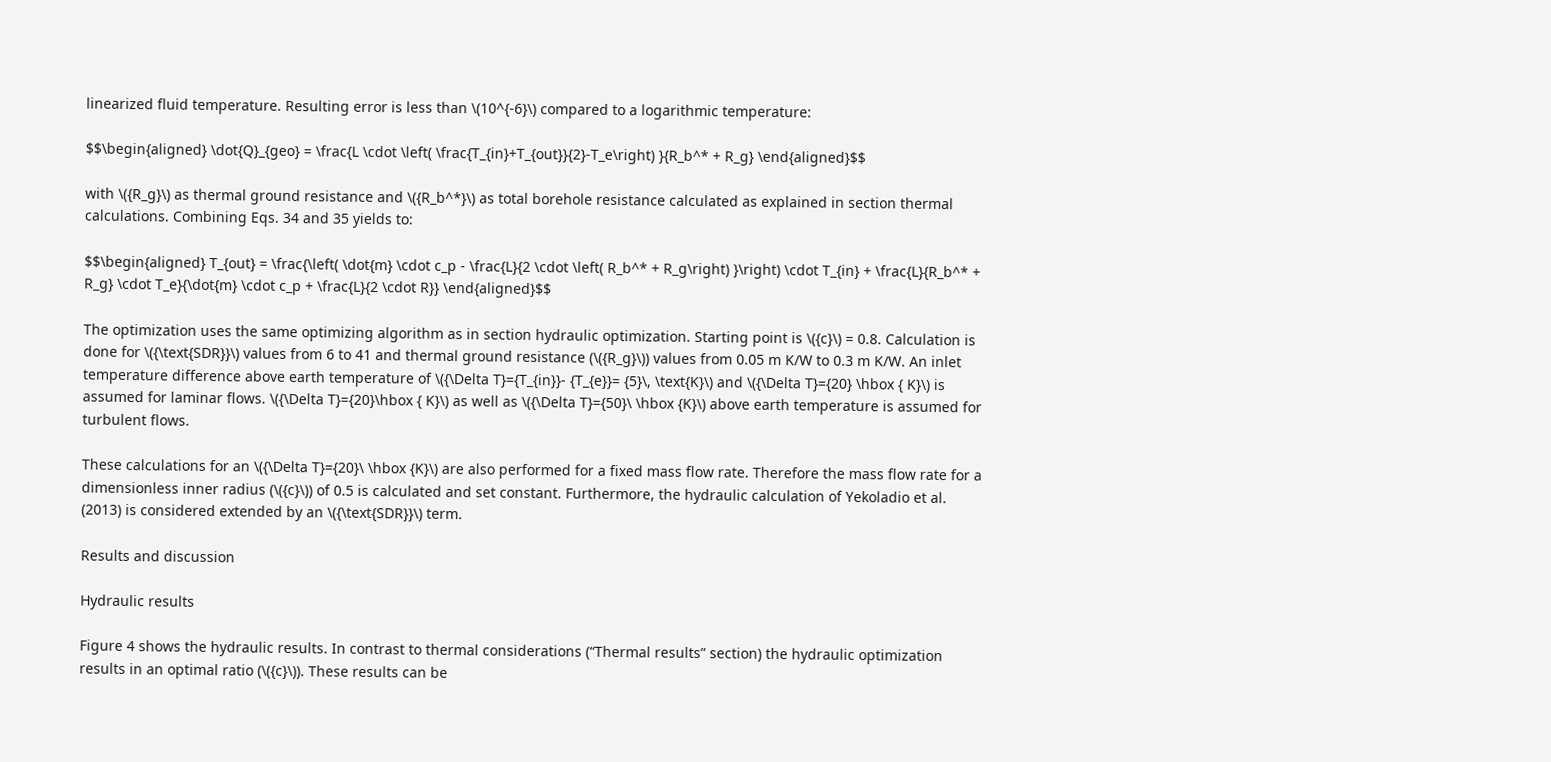linearized fluid temperature. Resulting error is less than \(10^{-6}\) compared to a logarithmic temperature:

$$\begin{aligned} \dot{Q}_{geo} = \frac{L \cdot \left( \frac{T_{in}+T_{out}}{2}-T_e\right) }{R_b^* + R_g} \end{aligned}$$

with \({R_g}\) as thermal ground resistance and \({R_b^*}\) as total borehole resistance calculated as explained in section thermal calculations. Combining Eqs. 34 and 35 yields to:

$$\begin{aligned} T_{out} = \frac{\left( \dot{m} \cdot c_p - \frac{L}{2 \cdot \left( R_b^* + R_g\right) }\right) \cdot T_{in} + \frac{L}{R_b^* + R_g} \cdot T_e}{\dot{m} \cdot c_p + \frac{L}{2 \cdot R}} \end{aligned}$$

The optimization uses the same optimizing algorithm as in section hydraulic optimization. Starting point is \({c}\) = 0.8. Calculation is done for \({\text{SDR}}\) values from 6 to 41 and thermal ground resistance (\({R_g}\)) values from 0.05 m K/W to 0.3 m K/W. An inlet temperature difference above earth temperature of \({\Delta T}={T_{in}}- {T_{e}}= {5}\, \text{K}\) and \({\Delta T}={20} \hbox { K}\) is assumed for laminar flows. \({\Delta T}={20}\hbox { K}\) as well as \({\Delta T}={50}\ \hbox {K}\) above earth temperature is assumed for turbulent flows.

These calculations for an \({\Delta T}={20}\ \hbox {K}\) are also performed for a fixed mass flow rate. Therefore the mass flow rate for a dimensionless inner radius (\({c}\)) of 0.5 is calculated and set constant. Furthermore, the hydraulic calculation of Yekoladio et al. (2013) is considered extended by an \({\text{SDR}}\) term.

Results and discussion

Hydraulic results

Figure 4 shows the hydraulic results. In contrast to thermal considerations (“Thermal results” section) the hydraulic optimization results in an optimal ratio (\({c}\)). These results can be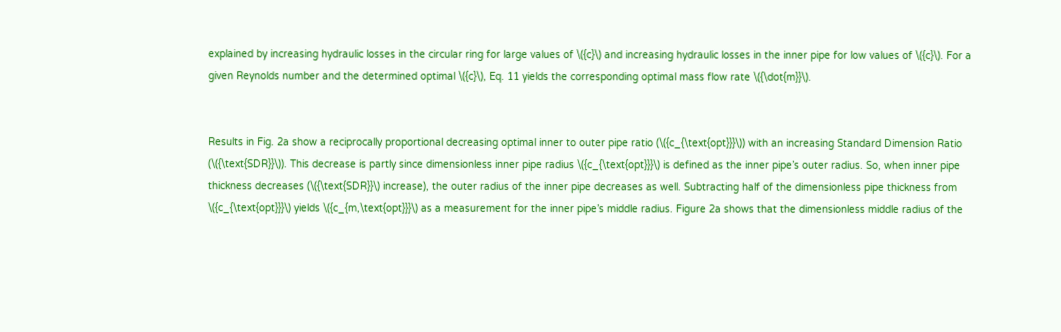explained by increasing hydraulic losses in the circular ring for large values of \({c}\) and increasing hydraulic losses in the inner pipe for low values of \({c}\). For a given Reynolds number and the determined optimal \({c}\), Eq. 11 yields the corresponding optimal mass flow rate \({\dot{m}}\).


Results in Fig. 2a show a reciprocally proportional decreasing optimal inner to outer pipe ratio (\({c_{\text{opt}}}\)) with an increasing Standard Dimension Ratio (\({\text{SDR}}\)). This decrease is partly since dimensionless inner pipe radius \({c_{\text{opt}}}\) is defined as the inner pipe’s outer radius. So, when inner pipe thickness decreases (\({\text{SDR}}\) increase), the outer radius of the inner pipe decreases as well. Subtracting half of the dimensionless pipe thickness from \({c_{\text{opt}}}\) yields \({c_{m,\text{opt}}}\) as a measurement for the inner pipe’s middle radius. Figure 2a shows that the dimensionless middle radius of the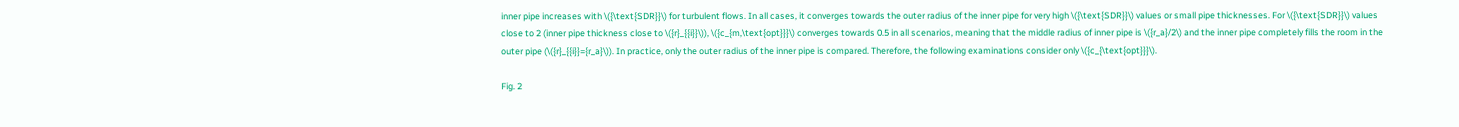inner pipe increases with \({\text{SDR}}\) for turbulent flows. In all cases, it converges towards the outer radius of the inner pipe for very high \({\text{SDR}}\) values or small pipe thicknesses. For \({\text{SDR}}\) values close to 2 (inner pipe thickness close to \({r}_{{i}}\)), \({c_{m,\text{opt}}}\) converges towards 0.5 in all scenarios, meaning that the middle radius of inner pipe is \({r_a}/2\) and the inner pipe completely fills the room in the outer pipe (\({r}_{{i}}={r_a}\)). In practice, only the outer radius of the inner pipe is compared. Therefore, the following examinations consider only \({c_{\text{opt}}}\).

Fig. 2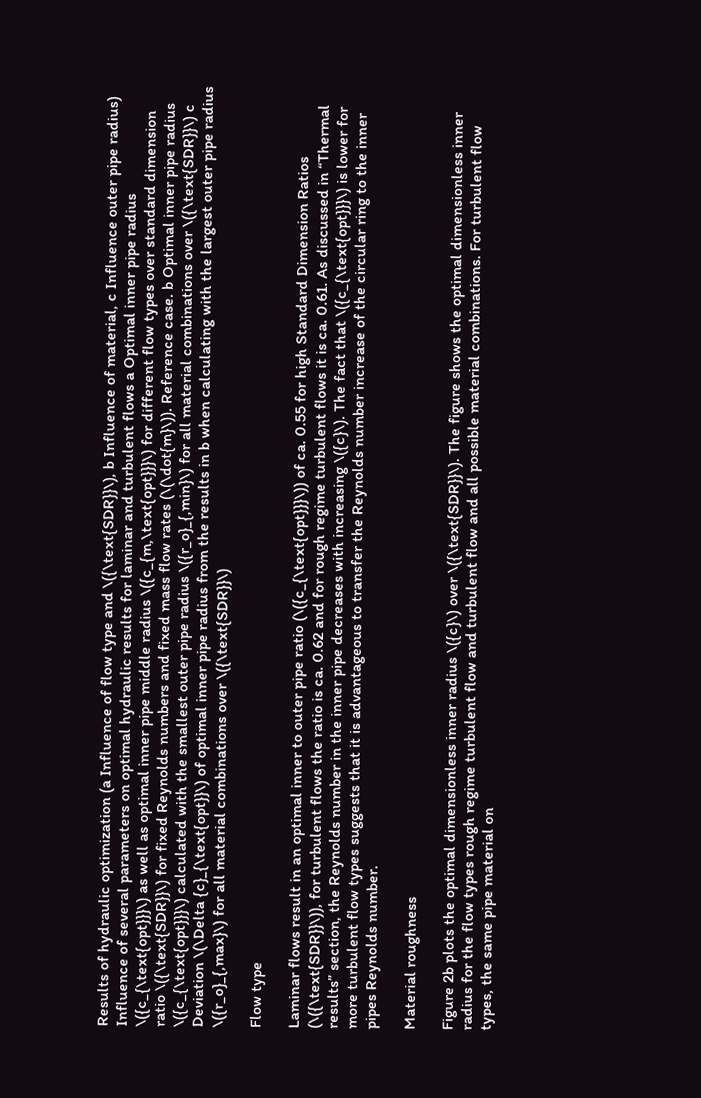Results of hydraulic optimization (a Influence of flow type and \({\text{SDR}}\), b Influence of material, c Influence outer pipe radius) Influence of several parameters on optimal hydraulic results for laminar and turbulent flows a Optimal inner pipe radius \({c_{\text{opt}}}\) as well as optimal inner pipe middle radius \({c_{m,\text{opt}}}\) for different flow types over standard dimension ratio \({\text{SDR}}\) for fixed Reynolds numbers and fixed mass flow rates (\(\dot{m}\)). Reference case. b Optimal inner pipe radius \({c_{\text{opt}}}\) calculated with the smallest outer pipe radius \({r_o}_{,min}\) for all material combinations over \({\text{SDR}}\) c Deviation \(\Delta {c}_{\text{opt}}\) of optimal inner pipe radius from the results in b when calculating with the largest outer pipe radius \({r_o}_{,max}\) for all material combinations over \({\text{SDR}}\)

Flow type

Laminar flows result in an optimal inner to outer pipe ratio (\({c_{\text{opt}}}\)) of ca. 0.55 for high Standard Dimension Ratios (\({\text{SDR}}\)), for turbulent flows the ratio is ca. 0.62 and for rough regime turbulent flows it is ca. 0.61. As discussed in “Thermal results” section, the Reynolds number in the inner pipe decreases with increasing \({c}\). The fact that \({c_{\text{opt}}}\) is lower for more turbulent flow types suggests that it is advantageous to transfer the Reynolds number increase of the circular ring to the inner pipes Reynolds number.

Material roughness

Figure 2b plots the optimal dimensionless inner radius \({c}\) over \({\text{SDR}}\). The figure shows the optimal dimensionless inner radius for the flow types rough regime turbulent flow and turbulent flow and all possible material combinations. For turbulent flow types, the same pipe material on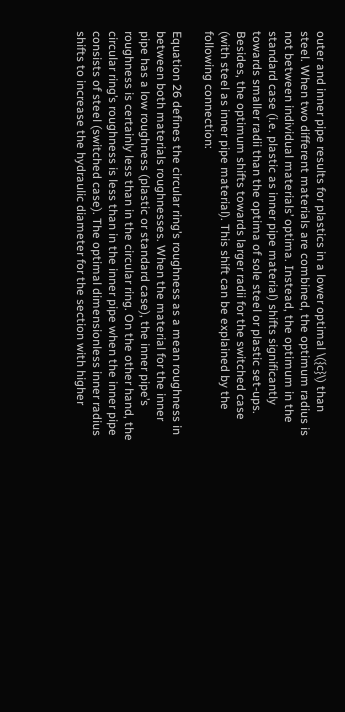outer and inner pipe results for plastics in a lower optimal \({c}\) than steel. When two different materials are combined, the optimum radius is not between individual materials’ optima. Instead, the optimum in the standard case (i.e. plastic as inner pipe material) shifts significantly towards smaller radii than the optima of sole steel or plastic set-ups. Besides, the optimum shifts towards larger radii for the switched case (with steel as inner pipe material). This shift can be explained by the following connection:

Equation 26 defines the circular ring’s roughness as a mean roughness in between both materials roughnesses. When the material for the inner pipe has a low roughness (plastic or standard case), the inner pipe’s roughness is certainly less than in the circular ring. On the other hand, the circular ring’s roughness is less than in the inner pipe when the inner pipe consists of steel (switched case). The optimal dimensionless inner radius shifts to increase the hydraulic diameter for the section with higher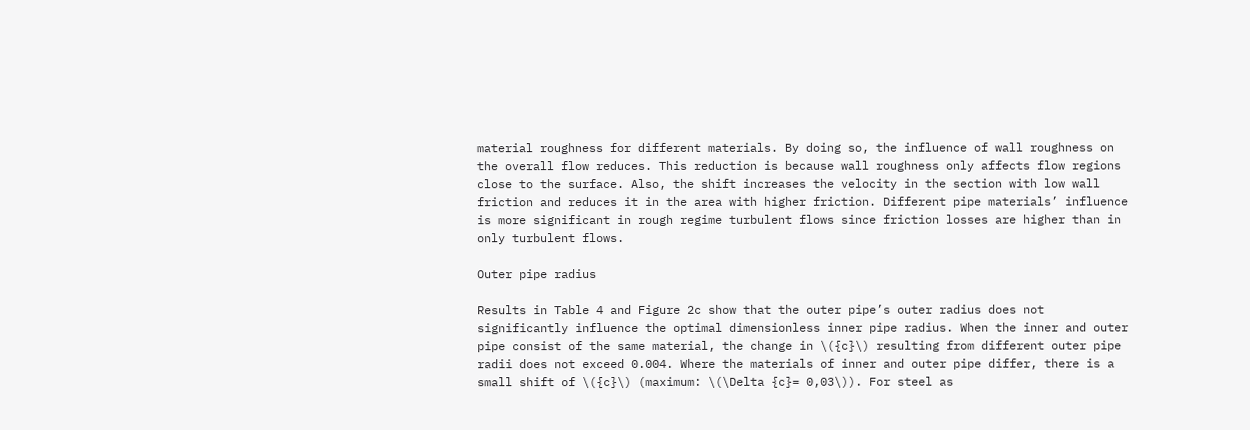material roughness for different materials. By doing so, the influence of wall roughness on the overall flow reduces. This reduction is because wall roughness only affects flow regions close to the surface. Also, the shift increases the velocity in the section with low wall friction and reduces it in the area with higher friction. Different pipe materials’ influence is more significant in rough regime turbulent flows since friction losses are higher than in only turbulent flows.

Outer pipe radius

Results in Table 4 and Figure 2c show that the outer pipe’s outer radius does not significantly influence the optimal dimensionless inner pipe radius. When the inner and outer pipe consist of the same material, the change in \({c}\) resulting from different outer pipe radii does not exceed 0.004. Where the materials of inner and outer pipe differ, there is a small shift of \({c}\) (maximum: \(\Delta {c}= 0,03\)). For steel as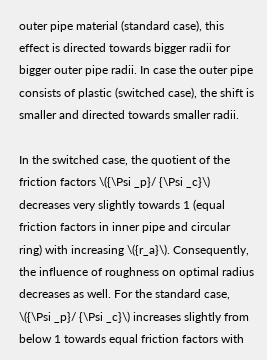outer pipe material (standard case), this effect is directed towards bigger radii for bigger outer pipe radii. In case the outer pipe consists of plastic (switched case), the shift is smaller and directed towards smaller radii.

In the switched case, the quotient of the friction factors \({\Psi _p}/ {\Psi _c}\) decreases very slightly towards 1 (equal friction factors in inner pipe and circular ring) with increasing \({r_a}\). Consequently, the influence of roughness on optimal radius decreases as well. For the standard case, \({\Psi _p}/ {\Psi _c}\) increases slightly from below 1 towards equal friction factors with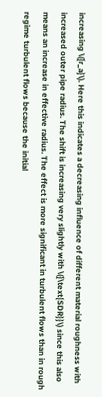increasing \({r_a}\). Here this indicates a decreasing influence of different material roughness with increased outer pipe radius. The shift is increasing very slightly with \({\text{SDR}}\) since this also means an increase in effective radius. The effect is more significant in turbulent flows than in rough regime turbulent flows because the initial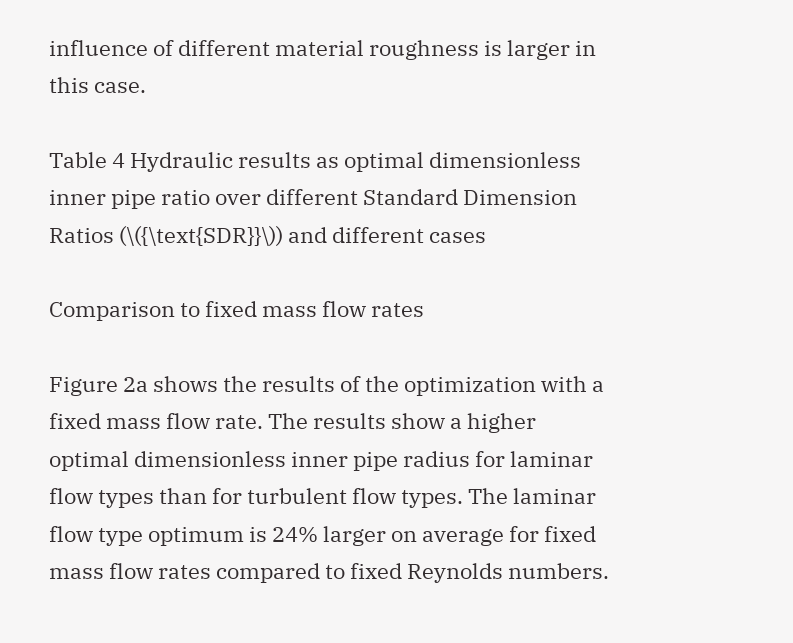influence of different material roughness is larger in this case.

Table 4 Hydraulic results as optimal dimensionless inner pipe ratio over different Standard Dimension Ratios (\({\text{SDR}}\)) and different cases

Comparison to fixed mass flow rates

Figure 2a shows the results of the optimization with a fixed mass flow rate. The results show a higher optimal dimensionless inner pipe radius for laminar flow types than for turbulent flow types. The laminar flow type optimum is 24% larger on average for fixed mass flow rates compared to fixed Reynolds numbers.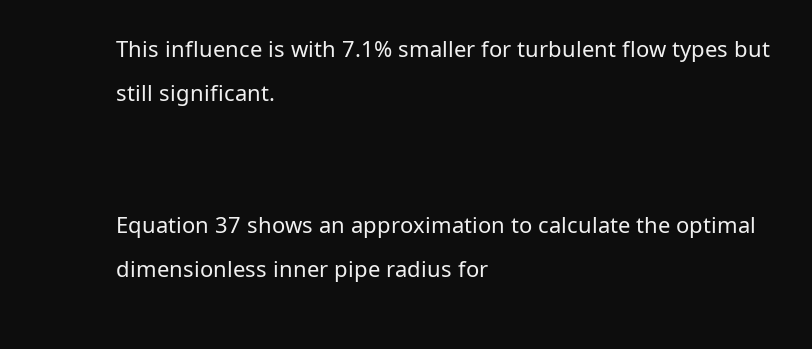This influence is with 7.1% smaller for turbulent flow types but still significant.


Equation 37 shows an approximation to calculate the optimal dimensionless inner pipe radius for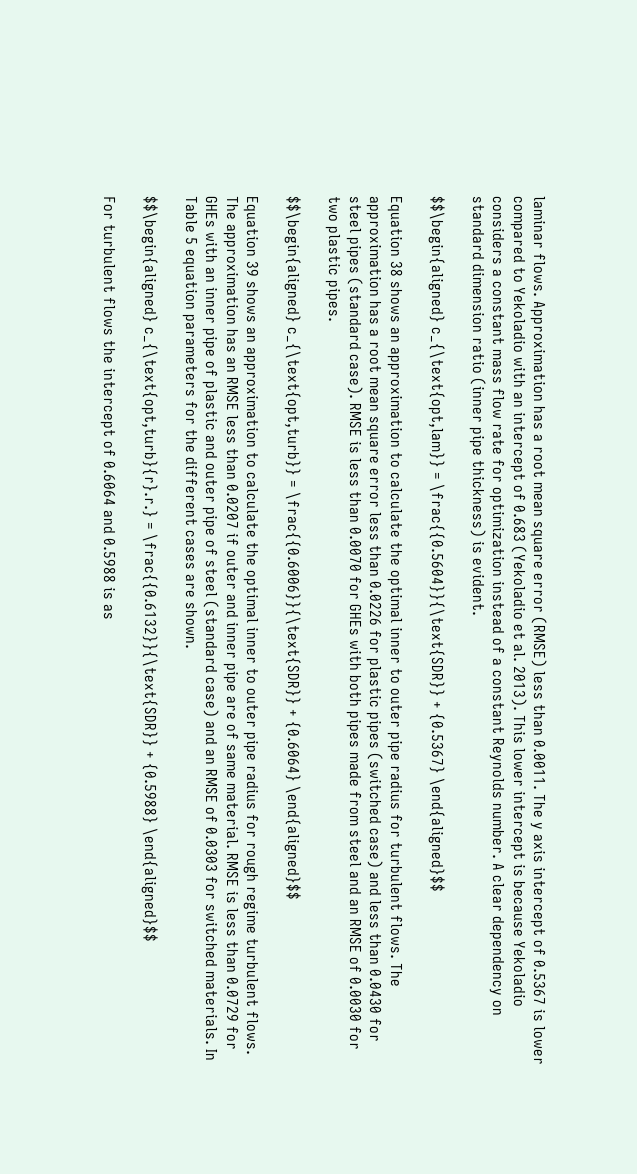laminar flows. Approximation has a root mean square error (RMSE) less than 0.0011. The y axis intercept of 0.5367 is lower compared to Yekoladio with an intercept of 0.683 (Yekoladio et al. 2013). This lower intercept is because Yekoladio considers a constant mass flow rate for optimization instead of a constant Reynolds number. A clear dependency on standard dimension ratio (inner pipe thickness) is evident.

$$\begin{aligned} c_{\text{opt,lam}} = \frac{{0.5604}}{\text{SDR}} + {0.5367} \end{aligned}$$

Equation 38 shows an approximation to calculate the optimal inner to outer pipe radius for turbulent flows. The approximation has a root mean square error less than 0.0226 for plastic pipes (switched case) and less than 0.0430 for steel pipes (standard case). RMSE is less than 0.0070 for GHEs with both pipes made from steel and an RMSE of 0.0030 for two plastic pipes.

$$\begin{aligned} c_{\text{opt,turb}} = \frac{{0.6006}}{\text{SDR}} + {0.6064} \end{aligned}$$

Equation 39 shows an approximation to calculate the optimal inner to outer pipe radius for rough regime turbulent flows. The approximation has an RMSE less than 0.0207 if outer and inner pipe are of same material. RMSE is less than 0.0729 for GHEs with an inner pipe of plastic and outer pipe of steel (standard case) and an RMSE of 0.0303 for switched materials. In Table 5 equation parameters for the different cases are shown.

$$\begin{aligned} c_{\text{opt,turb}{r}.r.} = \frac{{0.6132}}{\text{SDR}} + {0.5988} \end{aligned}$$

For turbulent flows the intercept of 0.6064 and 0.5988 is as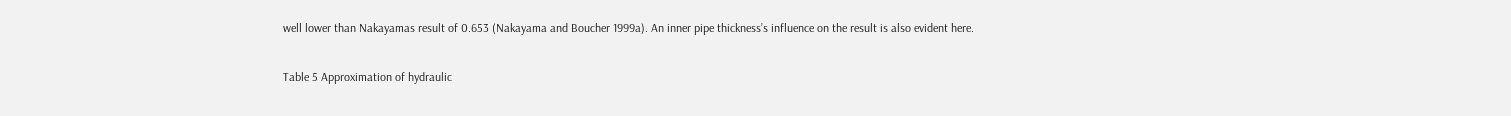well lower than Nakayamas result of 0.653 (Nakayama and Boucher 1999a). An inner pipe thickness’s influence on the result is also evident here.

Table 5 Approximation of hydraulic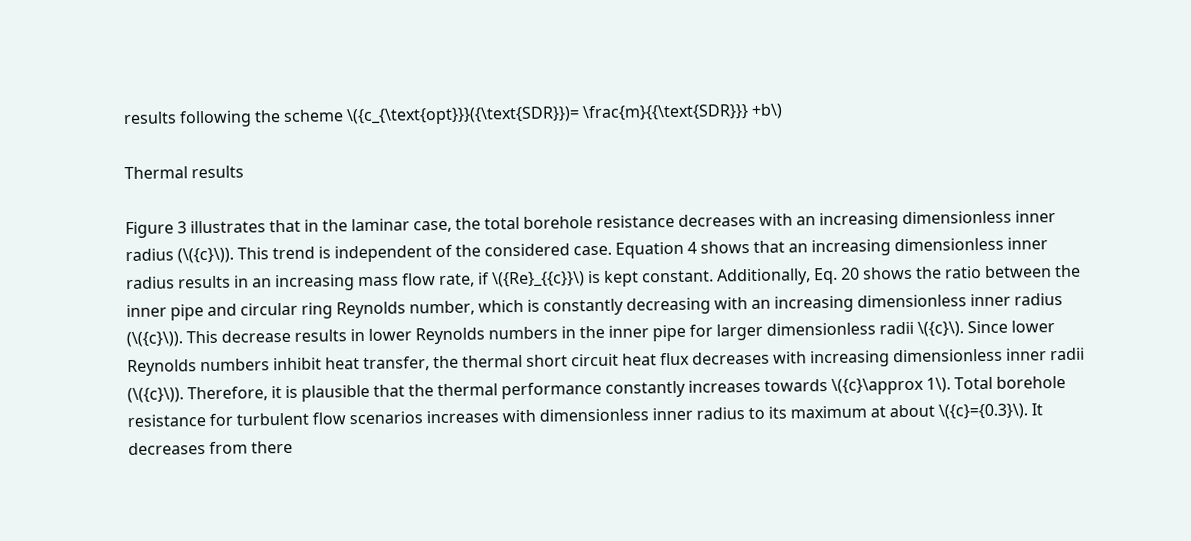results following the scheme \({c_{\text{opt}}}({\text{SDR}})= \frac{m}{{\text{SDR}}} +b\)

Thermal results

Figure 3 illustrates that in the laminar case, the total borehole resistance decreases with an increasing dimensionless inner radius (\({c}\)). This trend is independent of the considered case. Equation 4 shows that an increasing dimensionless inner radius results in an increasing mass flow rate, if \({Re}_{{c}}\) is kept constant. Additionally, Eq. 20 shows the ratio between the inner pipe and circular ring Reynolds number, which is constantly decreasing with an increasing dimensionless inner radius (\({c}\)). This decrease results in lower Reynolds numbers in the inner pipe for larger dimensionless radii \({c}\). Since lower Reynolds numbers inhibit heat transfer, the thermal short circuit heat flux decreases with increasing dimensionless inner radii (\({c}\)). Therefore, it is plausible that the thermal performance constantly increases towards \({c}\approx 1\). Total borehole resistance for turbulent flow scenarios increases with dimensionless inner radius to its maximum at about \({c}={0.3}\). It decreases from there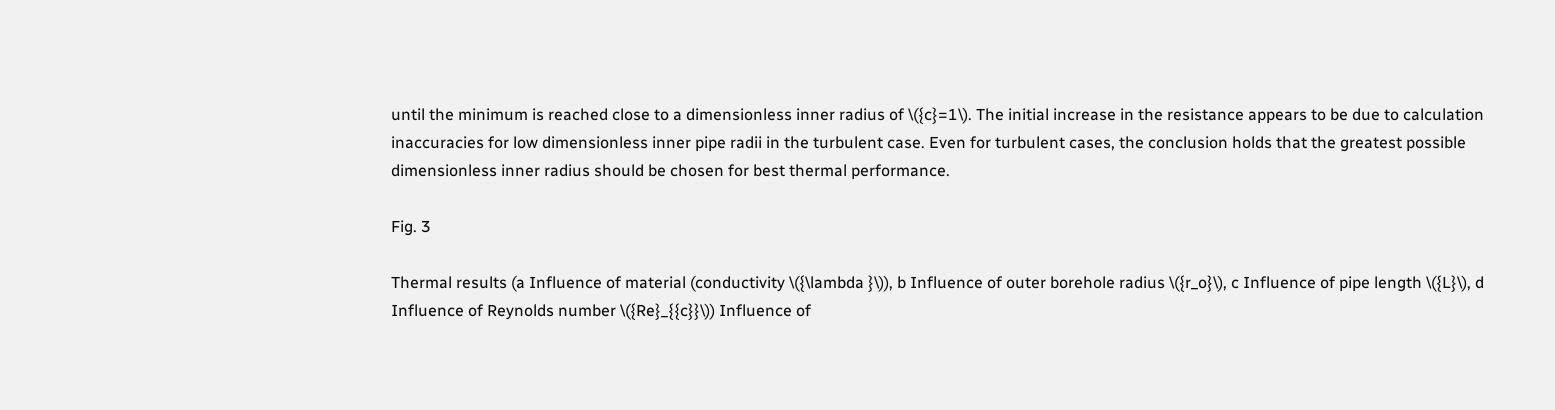until the minimum is reached close to a dimensionless inner radius of \({c}=1\). The initial increase in the resistance appears to be due to calculation inaccuracies for low dimensionless inner pipe radii in the turbulent case. Even for turbulent cases, the conclusion holds that the greatest possible dimensionless inner radius should be chosen for best thermal performance.

Fig. 3

Thermal results (a Influence of material (conductivity \({\lambda }\)), b Influence of outer borehole radius \({r_o}\), c Influence of pipe length \({L}\), d Influence of Reynolds number \({Re}_{{c}}\)) Influence of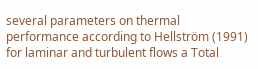several parameters on thermal performance according to Hellström (1991) for laminar and turbulent flows a Total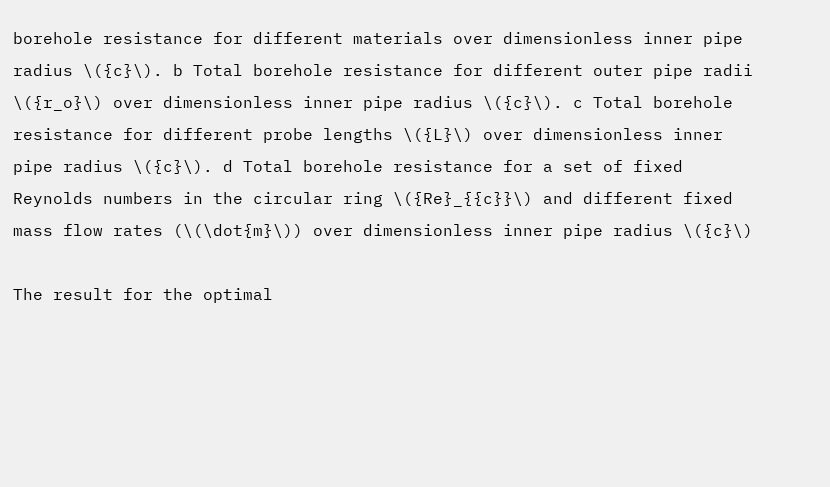borehole resistance for different materials over dimensionless inner pipe radius \({c}\). b Total borehole resistance for different outer pipe radii \({r_o}\) over dimensionless inner pipe radius \({c}\). c Total borehole resistance for different probe lengths \({L}\) over dimensionless inner pipe radius \({c}\). d Total borehole resistance for a set of fixed Reynolds numbers in the circular ring \({Re}_{{c}}\) and different fixed mass flow rates (\(\dot{m}\)) over dimensionless inner pipe radius \({c}\)

The result for the optimal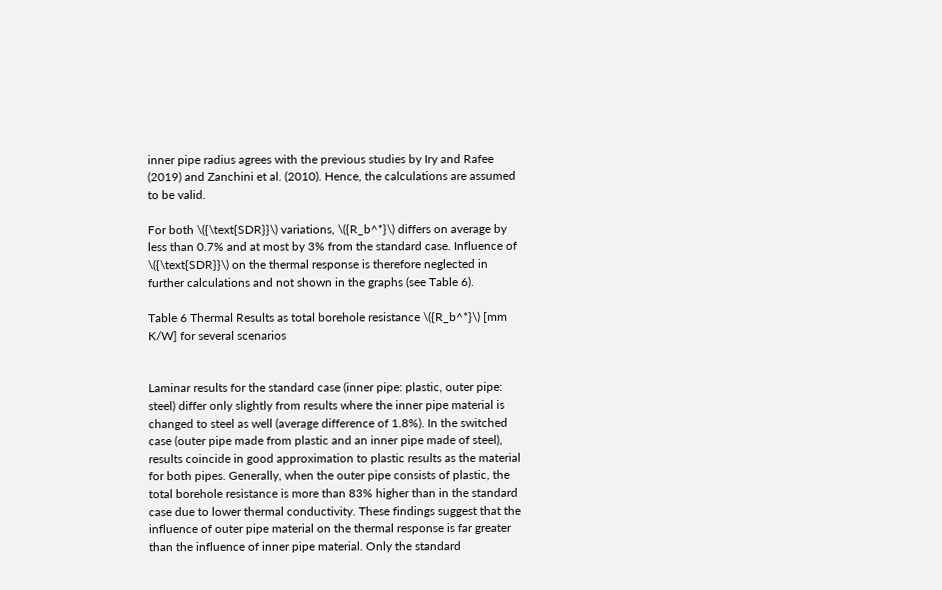inner pipe radius agrees with the previous studies by Iry and Rafee (2019) and Zanchini et al. (2010). Hence, the calculations are assumed to be valid.

For both \({\text{SDR}}\) variations, \({R_b^*}\) differs on average by less than 0.7% and at most by 3% from the standard case. Influence of \({\text{SDR}}\) on the thermal response is therefore neglected in further calculations and not shown in the graphs (see Table 6).

Table 6 Thermal Results as total borehole resistance \({R_b^*}\) [mm K/W] for several scenarios


Laminar results for the standard case (inner pipe: plastic, outer pipe: steel) differ only slightly from results where the inner pipe material is changed to steel as well (average difference of 1.8%). In the switched case (outer pipe made from plastic and an inner pipe made of steel), results coincide in good approximation to plastic results as the material for both pipes. Generally, when the outer pipe consists of plastic, the total borehole resistance is more than 83% higher than in the standard case due to lower thermal conductivity. These findings suggest that the influence of outer pipe material on the thermal response is far greater than the influence of inner pipe material. Only the standard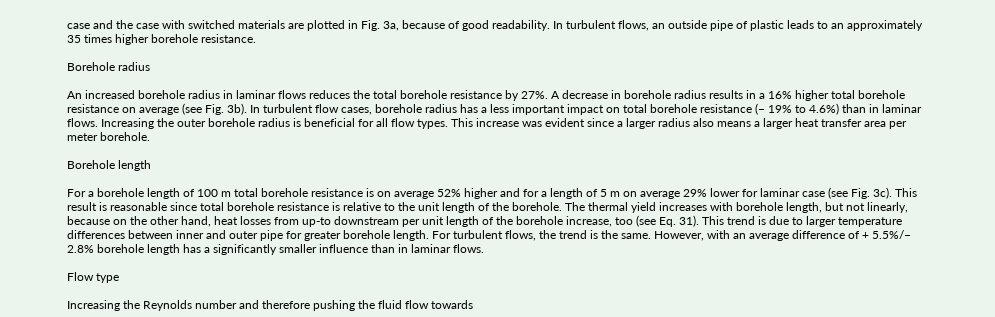case and the case with switched materials are plotted in Fig. 3a, because of good readability. In turbulent flows, an outside pipe of plastic leads to an approximately 35 times higher borehole resistance.

Borehole radius

An increased borehole radius in laminar flows reduces the total borehole resistance by 27%. A decrease in borehole radius results in a 16% higher total borehole resistance on average (see Fig. 3b). In turbulent flow cases, borehole radius has a less important impact on total borehole resistance (− 19% to 4.6%) than in laminar flows. Increasing the outer borehole radius is beneficial for all flow types. This increase was evident since a larger radius also means a larger heat transfer area per meter borehole.

Borehole length

For a borehole length of 100 m total borehole resistance is on average 52% higher and for a length of 5 m on average 29% lower for laminar case (see Fig. 3c). This result is reasonable since total borehole resistance is relative to the unit length of the borehole. The thermal yield increases with borehole length, but not linearly, because on the other hand, heat losses from up-to downstream per unit length of the borehole increase, too (see Eq. 31). This trend is due to larger temperature differences between inner and outer pipe for greater borehole length. For turbulent flows, the trend is the same. However, with an average difference of + 5.5%/− 2.8% borehole length has a significantly smaller influence than in laminar flows.

Flow type

Increasing the Reynolds number and therefore pushing the fluid flow towards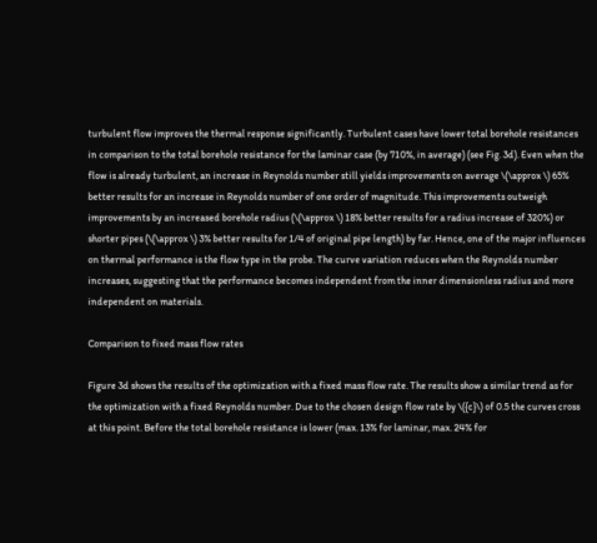turbulent flow improves the thermal response significantly. Turbulent cases have lower total borehole resistances in comparison to the total borehole resistance for the laminar case (by 710%, in average) (see Fig. 3d). Even when the flow is already turbulent, an increase in Reynolds number still yields improvements on average \(\approx \) 65% better results for an increase in Reynolds number of one order of magnitude. This improvements outweigh improvements by an increased borehole radius (\(\approx \) 18% better results for a radius increase of 320%) or shorter pipes (\(\approx \) 3% better results for 1/4 of original pipe length) by far. Hence, one of the major influences on thermal performance is the flow type in the probe. The curve variation reduces when the Reynolds number increases, suggesting that the performance becomes independent from the inner dimensionless radius and more independent on materials.

Comparison to fixed mass flow rates

Figure 3d shows the results of the optimization with a fixed mass flow rate. The results show a similar trend as for the optimization with a fixed Reynolds number. Due to the chosen design flow rate by \({c}\) of 0.5 the curves cross at this point. Before the total borehole resistance is lower (max. 13% for laminar, max. 24% for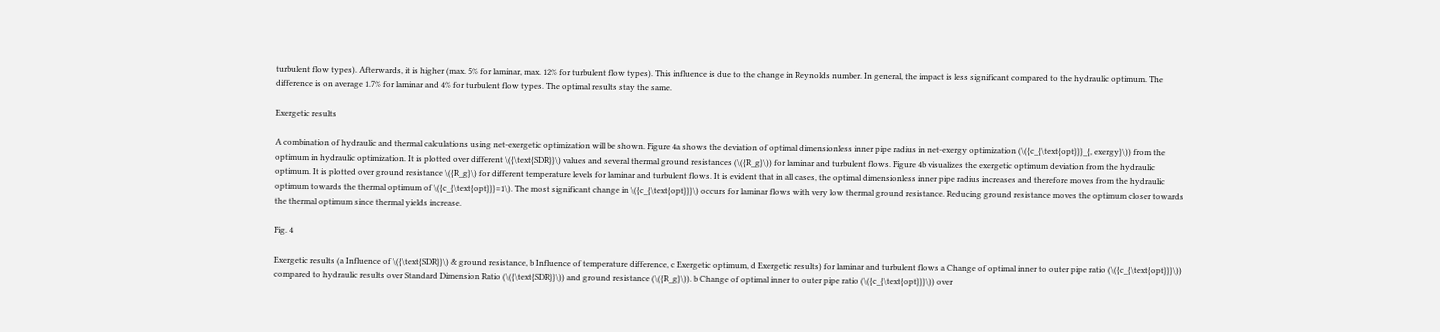turbulent flow types). Afterwards, it is higher (max. 5% for laminar, max. 12% for turbulent flow types). This influence is due to the change in Reynolds number. In general, the impact is less significant compared to the hydraulic optimum. The difference is on average 1.7% for laminar and 4% for turbulent flow types. The optimal results stay the same.

Exergetic results

A combination of hydraulic and thermal calculations using net-exergetic optimization will be shown. Figure 4a shows the deviation of optimal dimensionless inner pipe radius in net-exergy optimization (\({c_{\text{opt}}}_{, exergy}\)) from the optimum in hydraulic optimization. It is plotted over different \({\text{SDR}}\) values and several thermal ground resistances (\({R_g}\)) for laminar and turbulent flows. Figure 4b visualizes the exergetic optimum deviation from the hydraulic optimum. It is plotted over ground resistance \({R_g}\) for different temperature levels for laminar and turbulent flows. It is evident that in all cases, the optimal dimensionless inner pipe radius increases and therefore moves from the hydraulic optimum towards the thermal optimum of \({c_{\text{opt}}}=1\). The most significant change in \({c_{\text{opt}}}\) occurs for laminar flows with very low thermal ground resistance. Reducing ground resistance moves the optimum closer towards the thermal optimum since thermal yields increase.

Fig. 4

Exergetic results (a Influence of \({\text{SDR}}\) & ground resistance, b Influence of temperature difference, c Exergetic optimum, d Exergetic results) for laminar and turbulent flows a Change of optimal inner to outer pipe ratio (\({c_{\text{opt}}}\)) compared to hydraulic results over Standard Dimension Ratio (\({\text{SDR}}\)) and ground resistance (\({R_g}\)). b Change of optimal inner to outer pipe ratio (\({c_{\text{opt}}}\)) over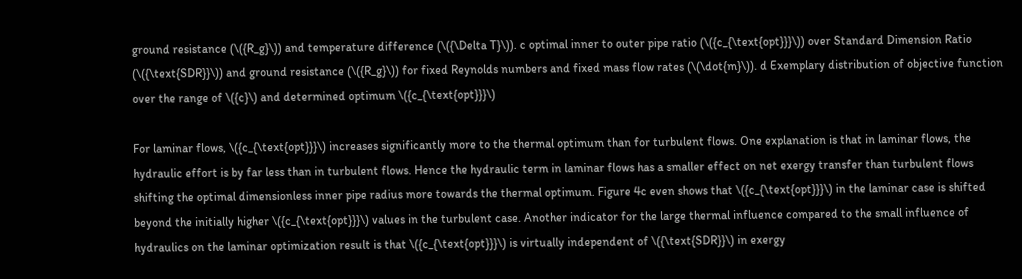ground resistance (\({R_g}\)) and temperature difference (\({\Delta T}\)). c optimal inner to outer pipe ratio (\({c_{\text{opt}}}\)) over Standard Dimension Ratio (\({\text{SDR}}\)) and ground resistance (\({R_g}\)) for fixed Reynolds numbers and fixed mass flow rates (\(\dot{m}\)). d Exemplary distribution of objective function over the range of \({c}\) and determined optimum \({c_{\text{opt}}}\)

For laminar flows, \({c_{\text{opt}}}\) increases significantly more to the thermal optimum than for turbulent flows. One explanation is that in laminar flows, the hydraulic effort is by far less than in turbulent flows. Hence the hydraulic term in laminar flows has a smaller effect on net exergy transfer than turbulent flows shifting the optimal dimensionless inner pipe radius more towards the thermal optimum. Figure 4c even shows that \({c_{\text{opt}}}\) in the laminar case is shifted beyond the initially higher \({c_{\text{opt}}}\) values in the turbulent case. Another indicator for the large thermal influence compared to the small influence of hydraulics on the laminar optimization result is that \({c_{\text{opt}}}\) is virtually independent of \({\text{SDR}}\) in exergy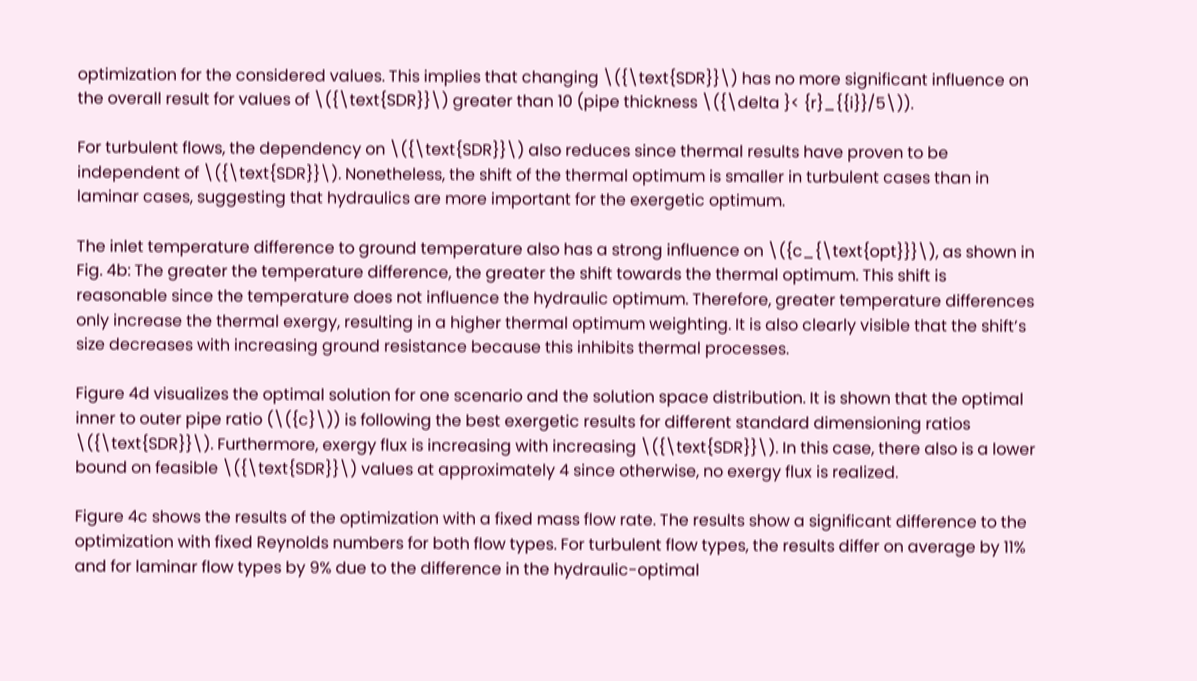optimization for the considered values. This implies that changing \({\text{SDR}}\) has no more significant influence on the overall result for values of \({\text{SDR}}\) greater than 10 (pipe thickness \({\delta }< {r}_{{i}}/5\)).

For turbulent flows, the dependency on \({\text{SDR}}\) also reduces since thermal results have proven to be independent of \({\text{SDR}}\). Nonetheless, the shift of the thermal optimum is smaller in turbulent cases than in laminar cases, suggesting that hydraulics are more important for the exergetic optimum.

The inlet temperature difference to ground temperature also has a strong influence on \({c_{\text{opt}}}\), as shown in Fig. 4b: The greater the temperature difference, the greater the shift towards the thermal optimum. This shift is reasonable since the temperature does not influence the hydraulic optimum. Therefore, greater temperature differences only increase the thermal exergy, resulting in a higher thermal optimum weighting. It is also clearly visible that the shift’s size decreases with increasing ground resistance because this inhibits thermal processes.

Figure 4d visualizes the optimal solution for one scenario and the solution space distribution. It is shown that the optimal inner to outer pipe ratio (\({c}\)) is following the best exergetic results for different standard dimensioning ratios \({\text{SDR}}\). Furthermore, exergy flux is increasing with increasing \({\text{SDR}}\). In this case, there also is a lower bound on feasible \({\text{SDR}}\) values at approximately 4 since otherwise, no exergy flux is realized.

Figure 4c shows the results of the optimization with a fixed mass flow rate. The results show a significant difference to the optimization with fixed Reynolds numbers for both flow types. For turbulent flow types, the results differ on average by 11% and for laminar flow types by 9% due to the difference in the hydraulic-optimal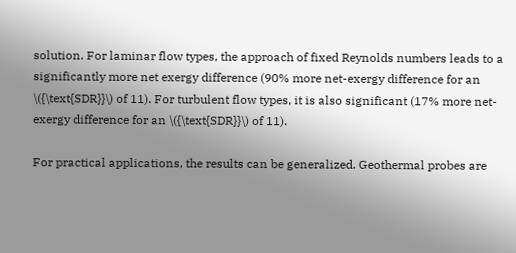solution. For laminar flow types, the approach of fixed Reynolds numbers leads to a significantly more net exergy difference (90% more net-exergy difference for an \({\text{SDR}}\) of 11). For turbulent flow types, it is also significant (17% more net-exergy difference for an \({\text{SDR}}\) of 11).

For practical applications, the results can be generalized. Geothermal probes are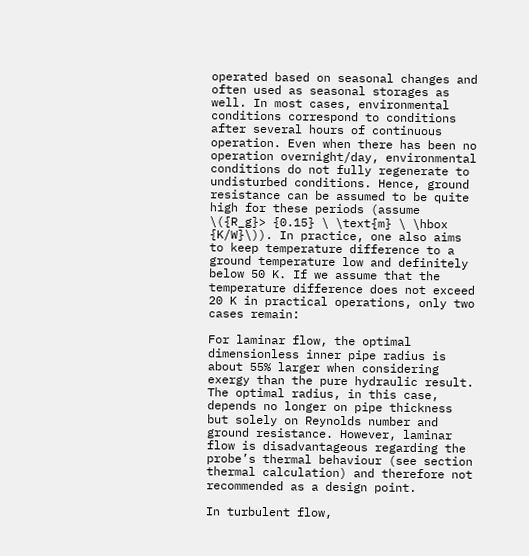operated based on seasonal changes and often used as seasonal storages as well. In most cases, environmental conditions correspond to conditions after several hours of continuous operation. Even when there has been no operation overnight/day, environmental conditions do not fully regenerate to undisturbed conditions. Hence, ground resistance can be assumed to be quite high for these periods (assume \({R_g}> {0.15} \ \text{m} \ \hbox {K/W}\)). In practice, one also aims to keep temperature difference to a ground temperature low and definitely below 50 K. If we assume that the temperature difference does not exceed 20 K in practical operations, only two cases remain:

For laminar flow, the optimal dimensionless inner pipe radius is about 55% larger when considering exergy than the pure hydraulic result. The optimal radius, in this case, depends no longer on pipe thickness but solely on Reynolds number and ground resistance. However, laminar flow is disadvantageous regarding the probe’s thermal behaviour (see section thermal calculation) and therefore not recommended as a design point.

In turbulent flow,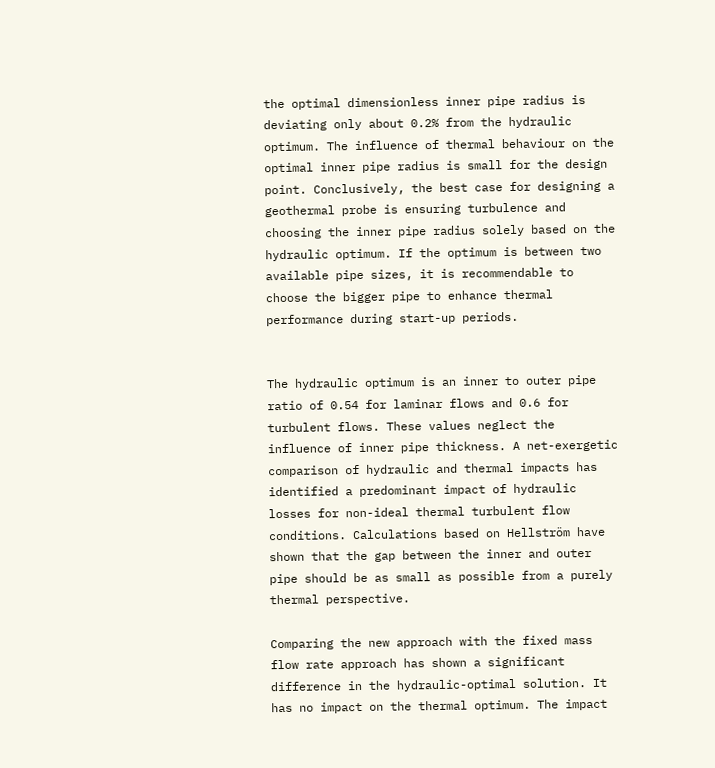the optimal dimensionless inner pipe radius is deviating only about 0.2% from the hydraulic optimum. The influence of thermal behaviour on the optimal inner pipe radius is small for the design point. Conclusively, the best case for designing a geothermal probe is ensuring turbulence and choosing the inner pipe radius solely based on the hydraulic optimum. If the optimum is between two available pipe sizes, it is recommendable to choose the bigger pipe to enhance thermal performance during start-up periods.


The hydraulic optimum is an inner to outer pipe ratio of 0.54 for laminar flows and 0.6 for turbulent flows. These values neglect the influence of inner pipe thickness. A net-exergetic comparison of hydraulic and thermal impacts has identified a predominant impact of hydraulic losses for non-ideal thermal turbulent flow conditions. Calculations based on Hellström have shown that the gap between the inner and outer pipe should be as small as possible from a purely thermal perspective.

Comparing the new approach with the fixed mass flow rate approach has shown a significant difference in the hydraulic-optimal solution. It has no impact on the thermal optimum. The impact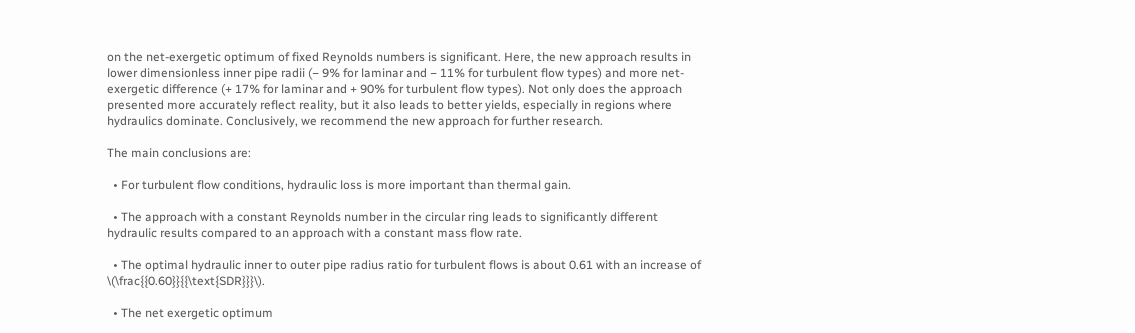on the net-exergetic optimum of fixed Reynolds numbers is significant. Here, the new approach results in lower dimensionless inner pipe radii (− 9% for laminar and − 11% for turbulent flow types) and more net-exergetic difference (+ 17% for laminar and + 90% for turbulent flow types). Not only does the approach presented more accurately reflect reality, but it also leads to better yields, especially in regions where hydraulics dominate. Conclusively, we recommend the new approach for further research.

The main conclusions are:

  • For turbulent flow conditions, hydraulic loss is more important than thermal gain.

  • The approach with a constant Reynolds number in the circular ring leads to significantly different hydraulic results compared to an approach with a constant mass flow rate.

  • The optimal hydraulic inner to outer pipe radius ratio for turbulent flows is about 0.61 with an increase of \(\frac{{0.60}}{{\text{SDR}}}\).

  • The net exergetic optimum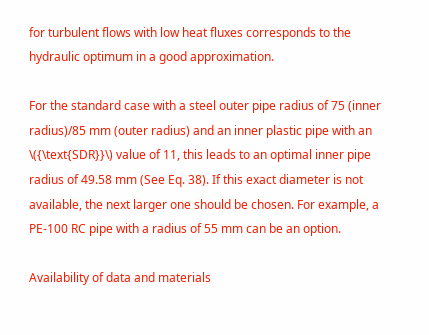for turbulent flows with low heat fluxes corresponds to the hydraulic optimum in a good approximation.

For the standard case with a steel outer pipe radius of 75 (inner radius)/85 mm (outer radius) and an inner plastic pipe with an \({\text{SDR}}\) value of 11, this leads to an optimal inner pipe radius of 49.58 mm (See Eq. 38). If this exact diameter is not available, the next larger one should be chosen. For example, a PE-100 RC pipe with a radius of 55 mm can be an option.

Availability of data and materials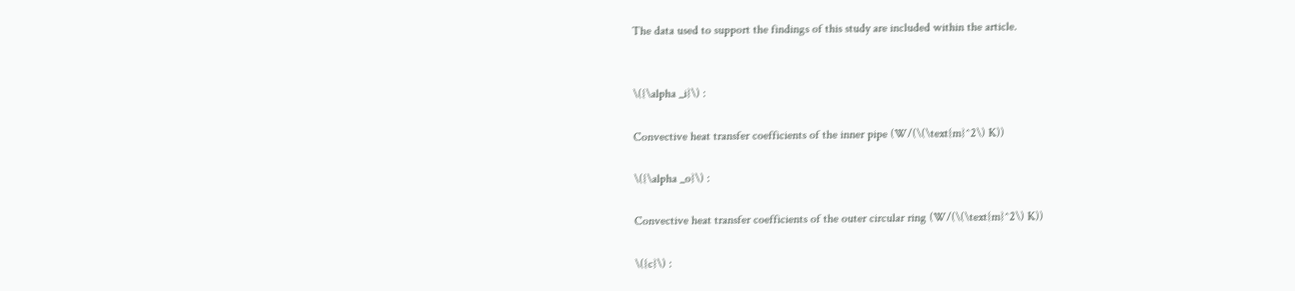The data used to support the findings of this study are included within the article.


\({\alpha _i}\) :

Convective heat transfer coefficients of the inner pipe (W/(\(\text{m}^2\) K))

\({\alpha _o}\) :

Convective heat transfer coefficients of the outer circular ring (W/(\(\text{m}^2\) K))

\({c}\) :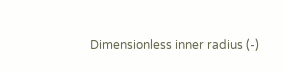Dimensionless inner radius (-)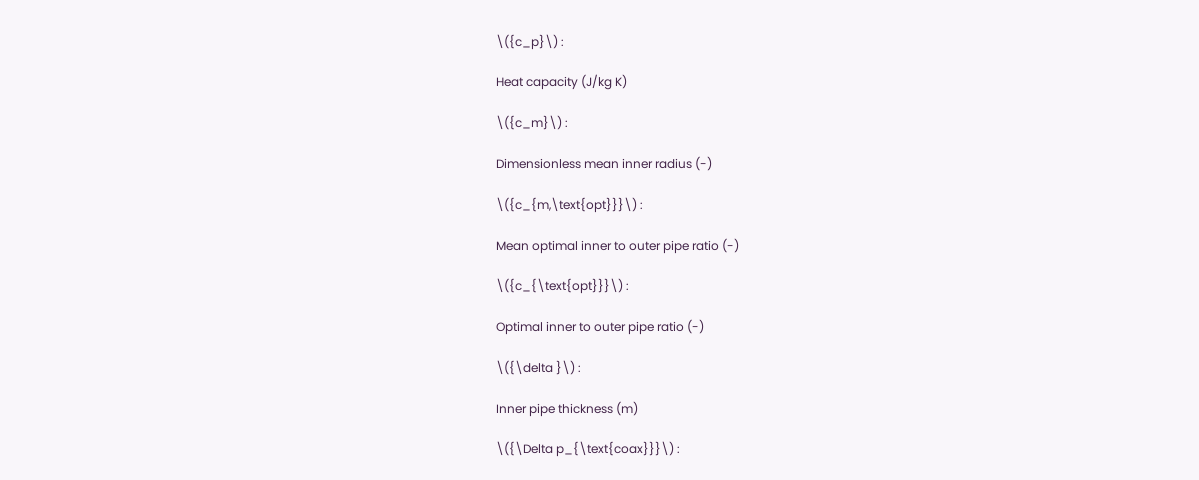\({c_p}\) :

Heat capacity (J/kg K)

\({c_m}\) :

Dimensionless mean inner radius (-)

\({c_{m,\text{opt}}}\) :

Mean optimal inner to outer pipe ratio (-)

\({c_{\text{opt}}}\) :

Optimal inner to outer pipe ratio (-)

\({\delta }\) :

Inner pipe thickness (m)

\({\Delta p_{\text{coax}}}\) :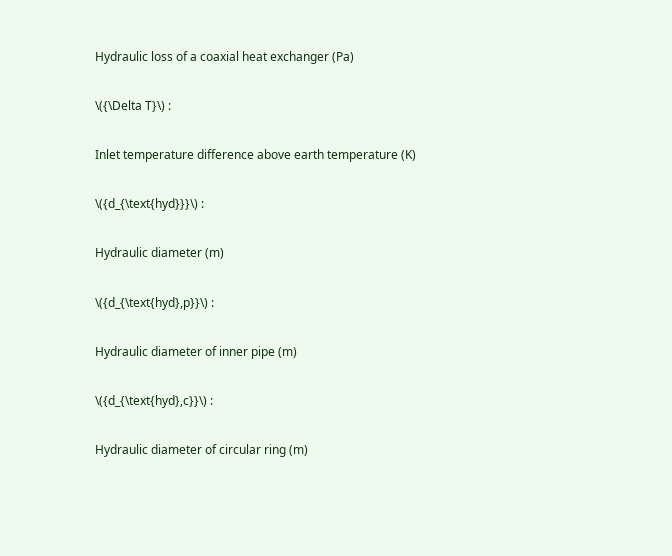Hydraulic loss of a coaxial heat exchanger (Pa)

\({\Delta T}\) :

Inlet temperature difference above earth temperature (K)

\({d_{\text{hyd}}}\) :

Hydraulic diameter (m)

\({d_{\text{hyd},p}}\) :

Hydraulic diameter of inner pipe (m)

\({d_{\text{hyd},c}}\) :

Hydraulic diameter of circular ring (m)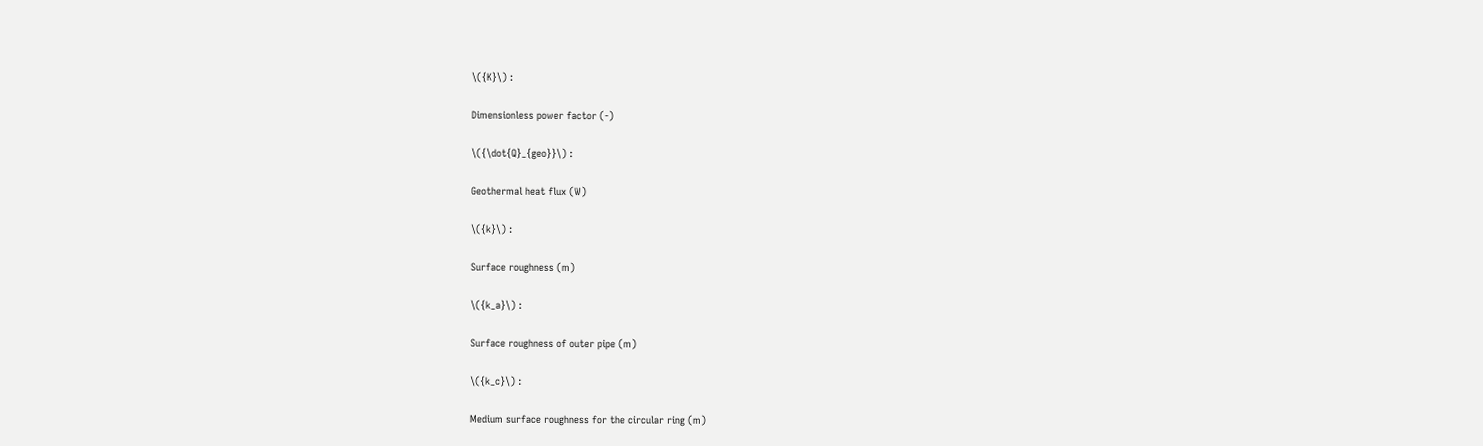\({K}\) :

Dimensionless power factor (-)

\({\dot{Q}_{geo}}\) :

Geothermal heat flux (W)

\({k}\) :

Surface roughness (m)

\({k_a}\) :

Surface roughness of outer pipe (m)

\({k_c}\) :

Medium surface roughness for the circular ring (m)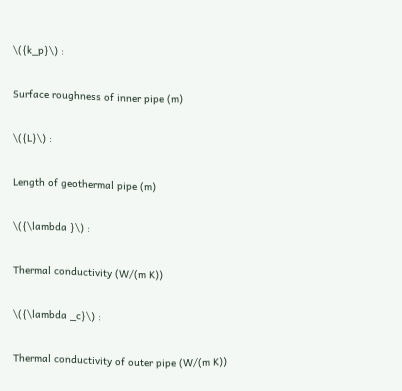\({k_p}\) :

Surface roughness of inner pipe (m)

\({L}\) :

Length of geothermal pipe (m)

\({\lambda }\) :

Thermal conductivity (W/(m K))

\({\lambda _c}\) :

Thermal conductivity of outer pipe (W/(m K))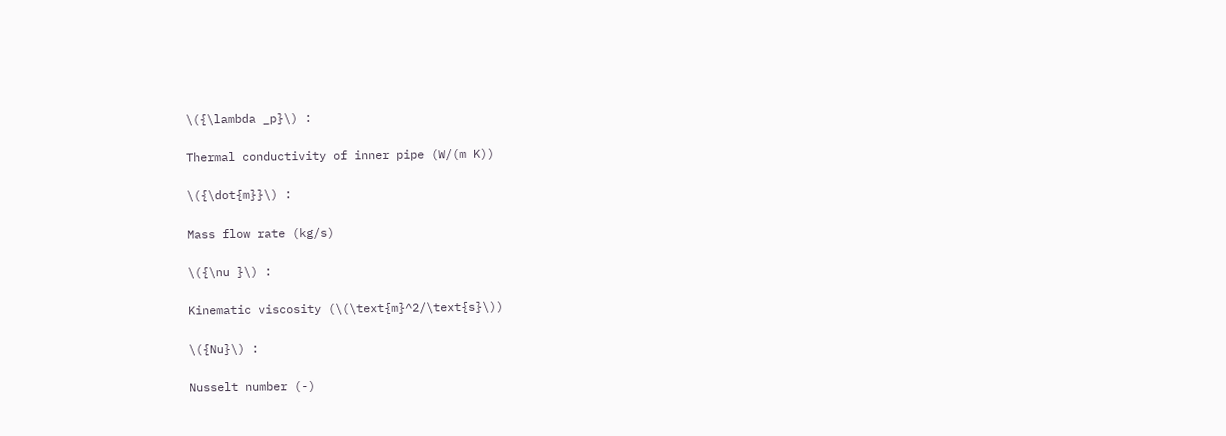\({\lambda _p}\) :

Thermal conductivity of inner pipe (W/(m K))

\({\dot{m}}\) :

Mass flow rate (kg/s)

\({\nu }\) :

Kinematic viscosity (\(\text{m}^2/\text{s}\))

\({Nu}\) :

Nusselt number (-)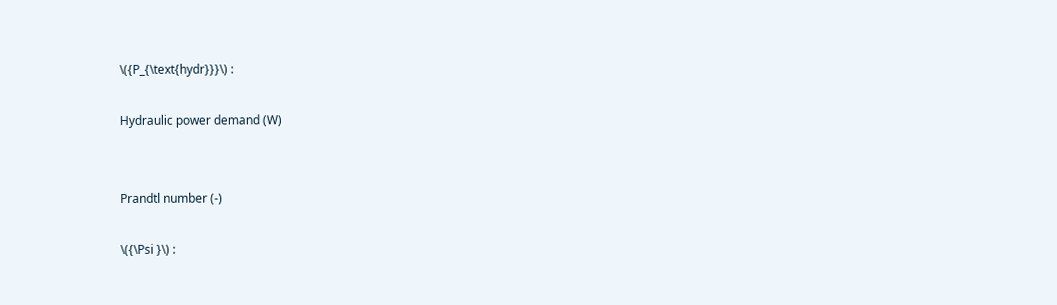\({P_{\text{hydr}}}\) :

Hydraulic power demand (W)


Prandtl number (-)

\({\Psi }\) :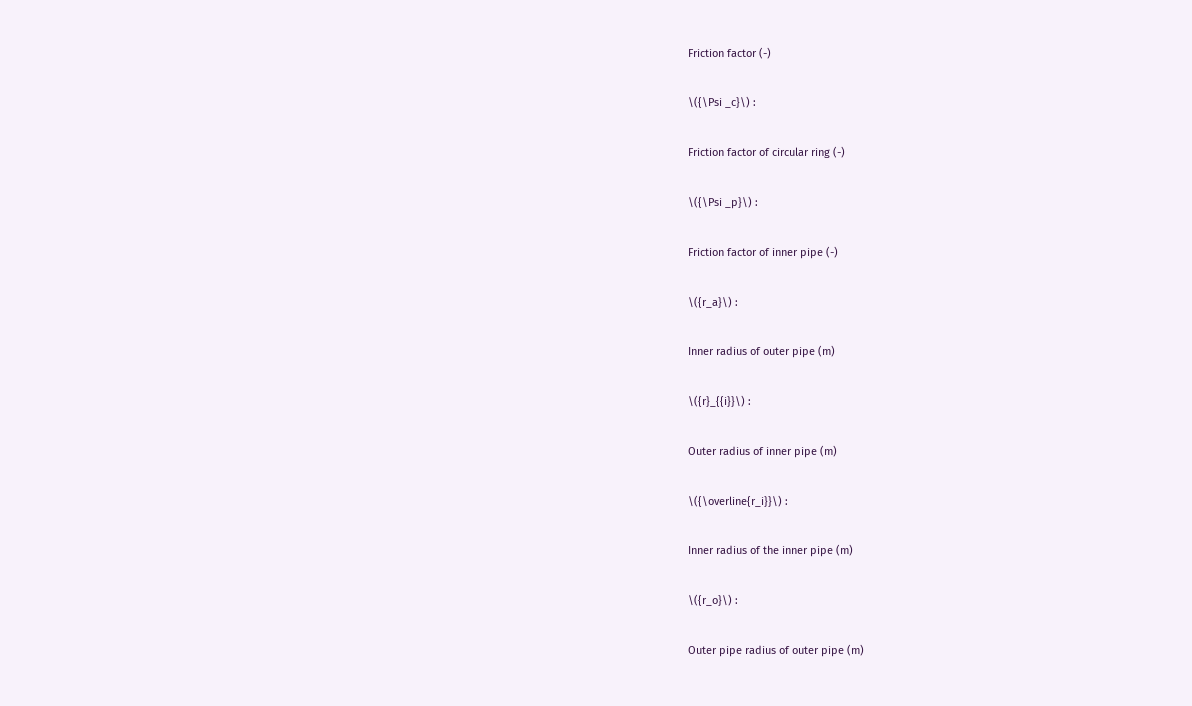Friction factor (-)

\({\Psi _c}\) :

Friction factor of circular ring (-)

\({\Psi _p}\) :

Friction factor of inner pipe (-)

\({r_a}\) :

Inner radius of outer pipe (m)

\({r}_{{i}}\) :

Outer radius of inner pipe (m)

\({\overline{r_i}}\) :

Inner radius of the inner pipe (m)

\({r_o}\) :

Outer pipe radius of outer pipe (m)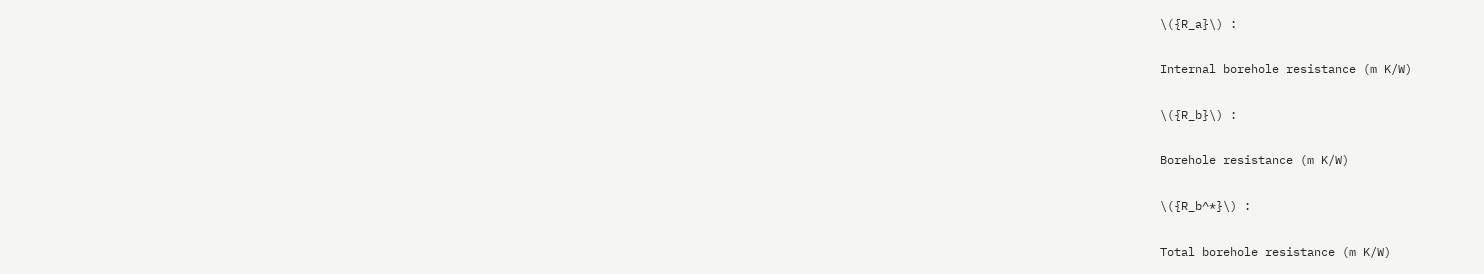\({R_a}\) :

Internal borehole resistance (m K/W)

\({R_b}\) :

Borehole resistance (m K/W)

\({R_b^*}\) :

Total borehole resistance (m K/W)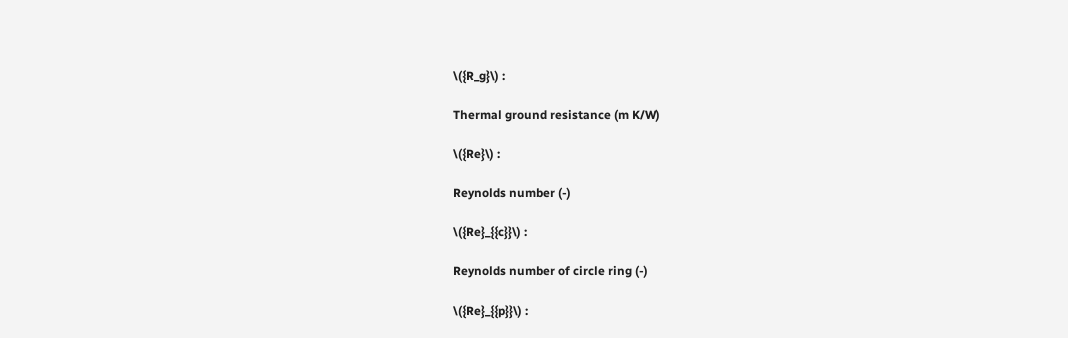\({R_g}\) :

Thermal ground resistance (m K/W)

\({Re}\) :

Reynolds number (-)

\({Re}_{{c}}\) :

Reynolds number of circle ring (-)

\({Re}_{{p}}\) :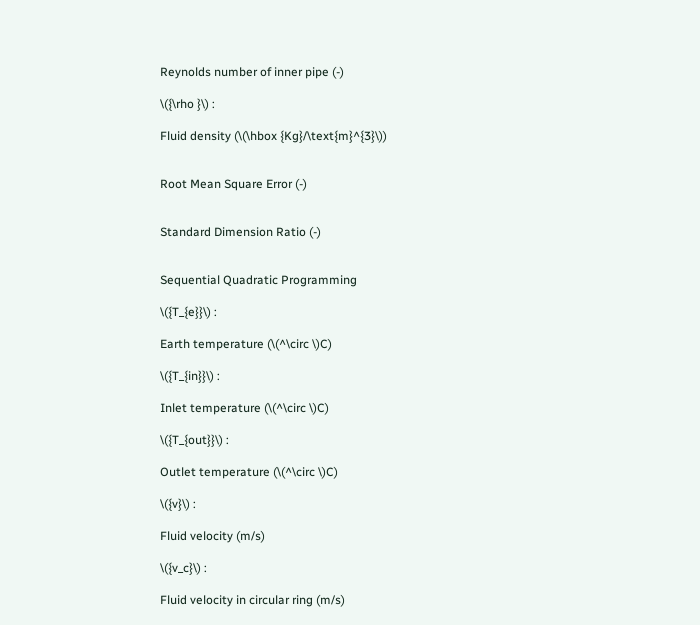Reynolds number of inner pipe (-)

\({\rho }\) :

Fluid density (\(\hbox {Kg}/\text{m}^{3}\))


Root Mean Square Error (-)


Standard Dimension Ratio (-)


Sequential Quadratic Programming

\({T_{e}}\) :

Earth temperature (\(^\circ \)C)

\({T_{in}}\) :

Inlet temperature (\(^\circ \)C)

\({T_{out}}\) :

Outlet temperature (\(^\circ \)C)

\({v}\) :

Fluid velocity (m/s)

\({v_c}\) :

Fluid velocity in circular ring (m/s)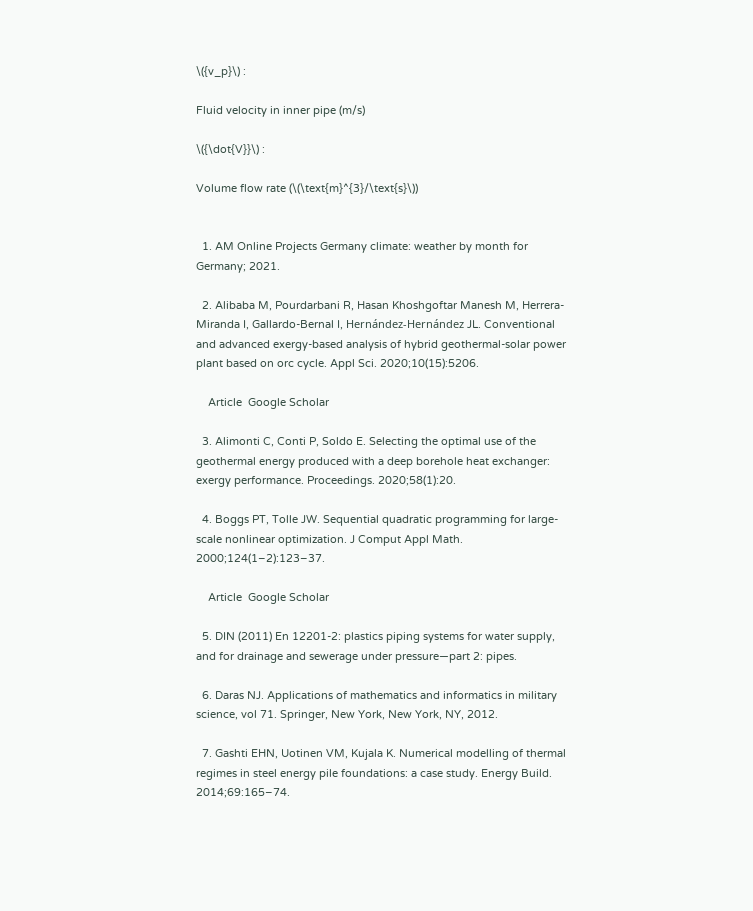\({v_p}\) :

Fluid velocity in inner pipe (m/s)

\({\dot{V}}\) :

Volume flow rate (\(\text{m}^{3}/\text{s}\))


  1. AM Online Projects Germany climate: weather by month for Germany; 2021.

  2. Alibaba M, Pourdarbani R, Hasan Khoshgoftar Manesh M, Herrera-Miranda I, Gallardo-Bernal I, Hernández-Hernández JL. Conventional and advanced exergy-based analysis of hybrid geothermal-solar power plant based on orc cycle. Appl Sci. 2020;10(15):5206.

    Article  Google Scholar

  3. Alimonti C, Conti P, Soldo E. Selecting the optimal use of the geothermal energy produced with a deep borehole heat exchanger: exergy performance. Proceedings. 2020;58(1):20.

  4. Boggs PT, Tolle JW. Sequential quadratic programming for large-scale nonlinear optimization. J Comput Appl Math. 2000;124(1–2):123–37.

    Article  Google Scholar

  5. DIN (2011) En 12201-2: plastics piping systems for water supply, and for drainage and sewerage under pressure—part 2: pipes.

  6. Daras NJ. Applications of mathematics and informatics in military science, vol 71. Springer, New York, New York, NY, 2012.

  7. Gashti EHN, Uotinen VM, Kujala K. Numerical modelling of thermal regimes in steel energy pile foundations: a case study. Energy Build. 2014;69:165–74.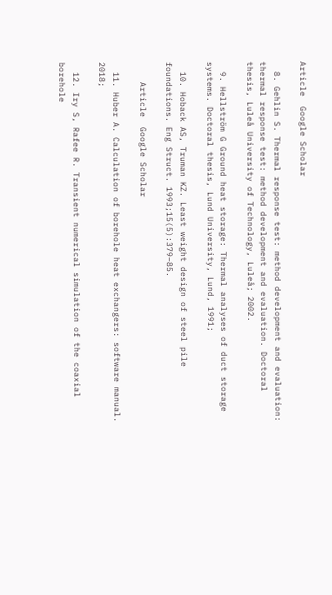Article  Google Scholar

  8. Gehlin S. Thermal response test: method development and evaluation: thermal response test: method development and evaluation. Doctoral thesis, Luleå University of Technology, Luleå; 2002.

  9. Hellström G Ground heat storage: Thermal analyses of duct storage systems. Doctoral thesis, Lund University, Lund, 1991;

  10. Hoback AS, Truman KZ. Least weight design of steel pile foundations. Eng Struct. 1993;15(5):379–85.

    Article  Google Scholar

  11. Huber A. Calculation of borehole heat exchangers: software manual. 2018;

  12. Iry S, Rafee R. Transient numerical simulation of the coaxial borehole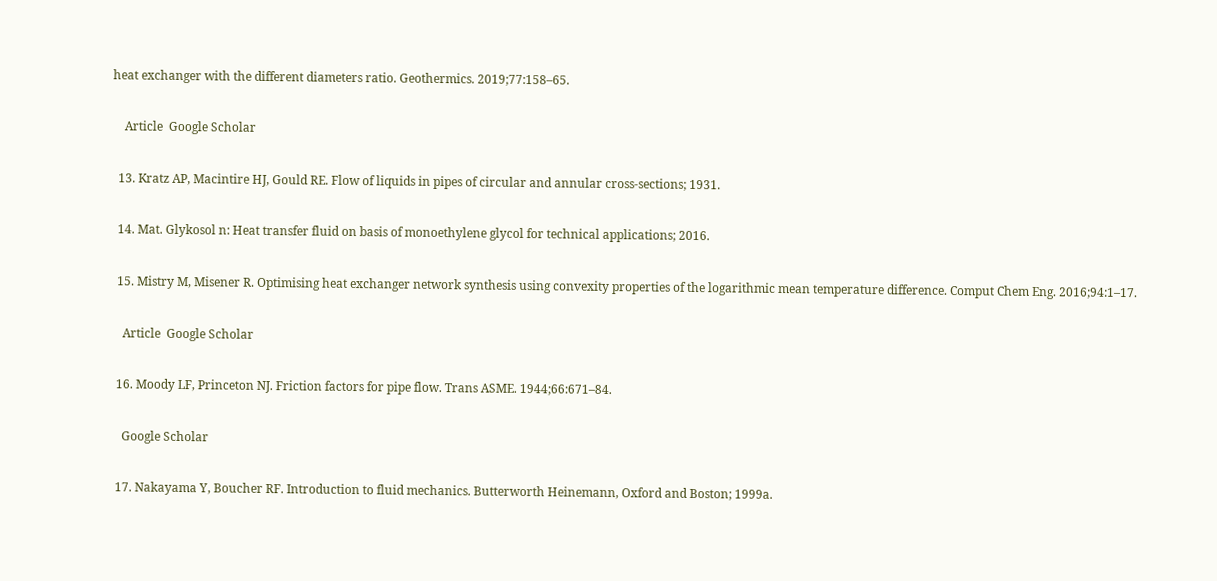heat exchanger with the different diameters ratio. Geothermics. 2019;77:158–65.

    Article  Google Scholar

  13. Kratz AP, Macintire HJ, Gould RE. Flow of liquids in pipes of circular and annular cross-sections; 1931.

  14. Mat. Glykosol n: Heat transfer fluid on basis of monoethylene glycol for technical applications; 2016.

  15. Mistry M, Misener R. Optimising heat exchanger network synthesis using convexity properties of the logarithmic mean temperature difference. Comput Chem Eng. 2016;94:1–17.

    Article  Google Scholar

  16. Moody LF, Princeton NJ. Friction factors for pipe flow. Trans ASME. 1944;66:671–84.

    Google Scholar

  17. Nakayama Y, Boucher RF. Introduction to fluid mechanics. Butterworth Heinemann, Oxford and Boston; 1999a.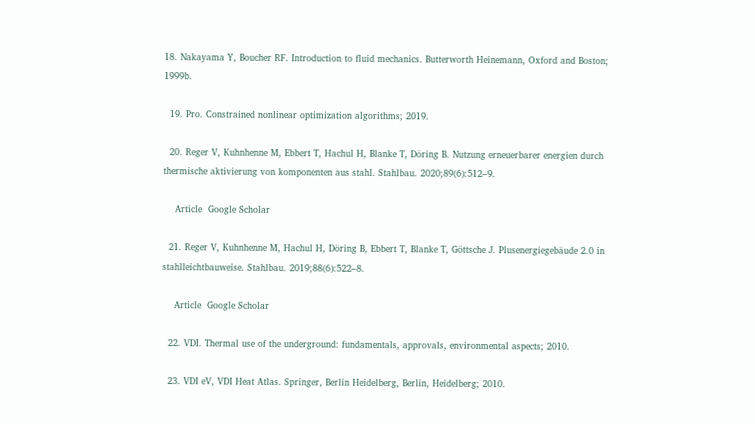18. Nakayama Y, Boucher RF. Introduction to fluid mechanics. Butterworth Heinemann, Oxford and Boston; 1999b.

  19. Pro. Constrained nonlinear optimization algorithms; 2019.

  20. Reger V, Kuhnhenne M, Ebbert T, Hachul H, Blanke T, Döring B. Nutzung erneuerbarer energien durch thermische aktivierung von komponenten aus stahl. Stahlbau. 2020;89(6):512–9.

    Article  Google Scholar

  21. Reger V, Kuhnhenne M, Hachul H, Döring B, Ebbert T, Blanke T, Göttsche J. Plusenergiegebäude 2.0 in stahlleichtbauweise. Stahlbau. 2019;88(6):522–8.

    Article  Google Scholar

  22. VDI. Thermal use of the underground: fundamentals, approvals, environmental aspects; 2010.

  23. VDI eV, VDI Heat Atlas. Springer, Berlin Heidelberg, Berlin, Heidelberg; 2010.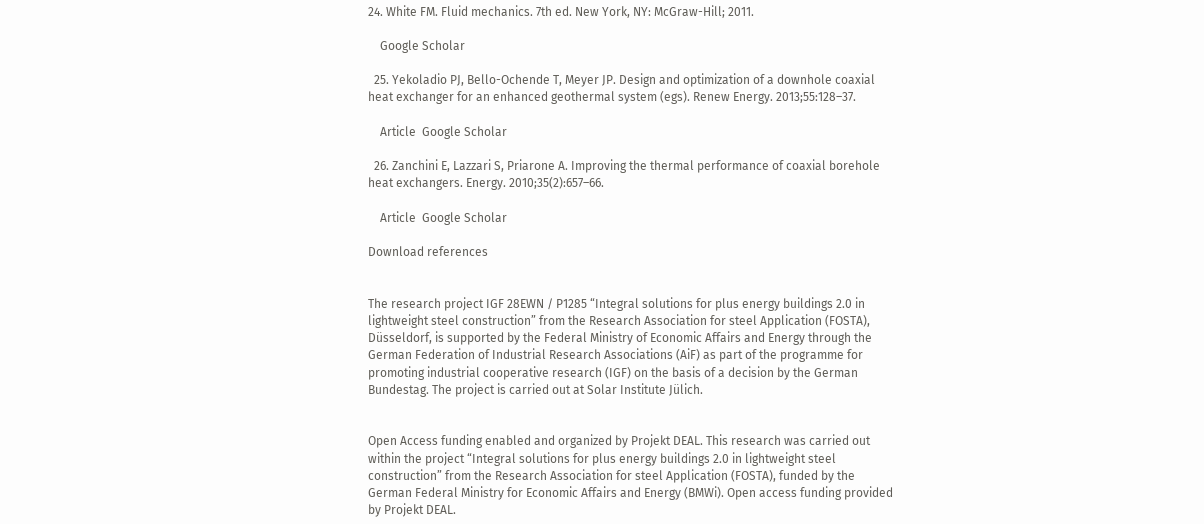24. White FM. Fluid mechanics. 7th ed. New York, NY: McGraw-Hill; 2011.

    Google Scholar

  25. Yekoladio PJ, Bello-Ochende T, Meyer JP. Design and optimization of a downhole coaxial heat exchanger for an enhanced geothermal system (egs). Renew Energy. 2013;55:128–37.

    Article  Google Scholar

  26. Zanchini E, Lazzari S, Priarone A. Improving the thermal performance of coaxial borehole heat exchangers. Energy. 2010;35(2):657–66.

    Article  Google Scholar

Download references


The research project IGF 28EWN / P1285 “Integral solutions for plus energy buildings 2.0 in lightweight steel construction” from the Research Association for steel Application (FOSTA), Düsseldorf, is supported by the Federal Ministry of Economic Affairs and Energy through the German Federation of Industrial Research Associations (AiF) as part of the programme for promoting industrial cooperative research (IGF) on the basis of a decision by the German Bundestag. The project is carried out at Solar Institute Jülich.


Open Access funding enabled and organized by Projekt DEAL. This research was carried out within the project “Integral solutions for plus energy buildings 2.0 in lightweight steel construction” from the Research Association for steel Application (FOSTA), funded by the German Federal Ministry for Economic Affairs and Energy (BMWi). Open access funding provided by Projekt DEAL.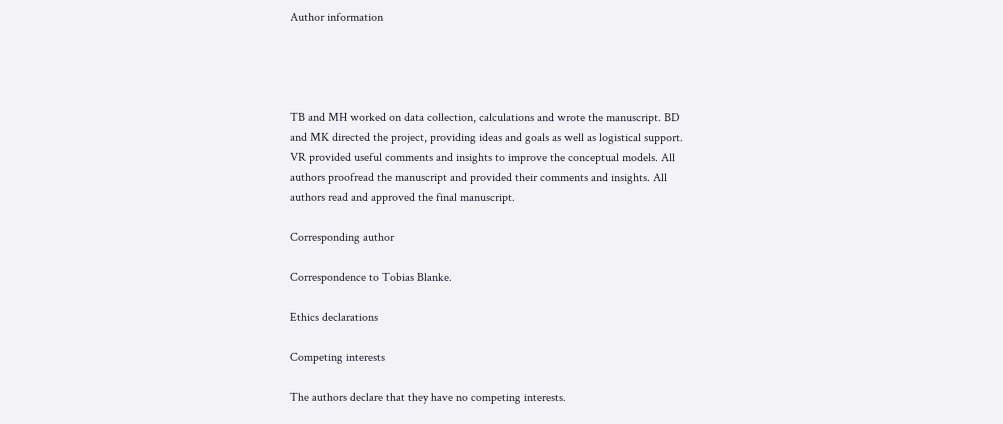Author information




TB and MH worked on data collection, calculations and wrote the manuscript. BD and MK directed the project, providing ideas and goals as well as logistical support. VR provided useful comments and insights to improve the conceptual models. All authors proofread the manuscript and provided their comments and insights. All authors read and approved the final manuscript.

Corresponding author

Correspondence to Tobias Blanke.

Ethics declarations

Competing interests

The authors declare that they have no competing interests.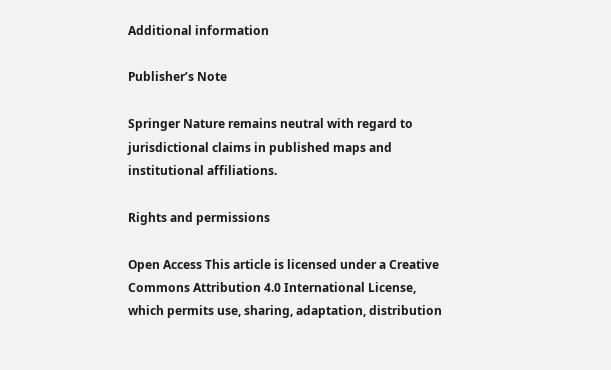Additional information

Publisher’s Note

Springer Nature remains neutral with regard to jurisdictional claims in published maps and institutional affiliations.

Rights and permissions

Open Access This article is licensed under a Creative Commons Attribution 4.0 International License, which permits use, sharing, adaptation, distribution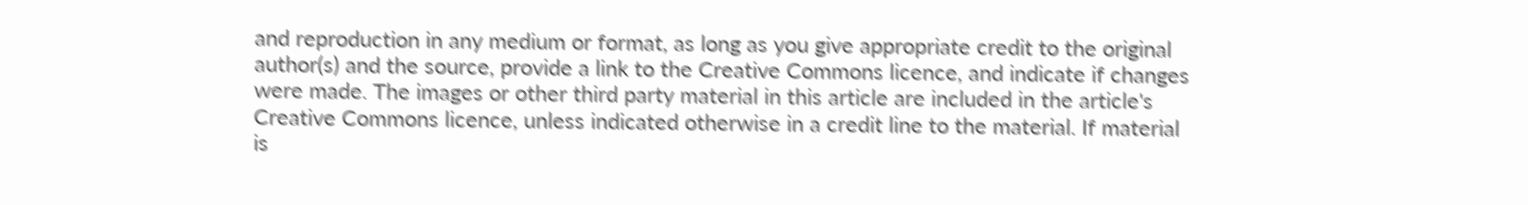and reproduction in any medium or format, as long as you give appropriate credit to the original author(s) and the source, provide a link to the Creative Commons licence, and indicate if changes were made. The images or other third party material in this article are included in the article's Creative Commons licence, unless indicated otherwise in a credit line to the material. If material is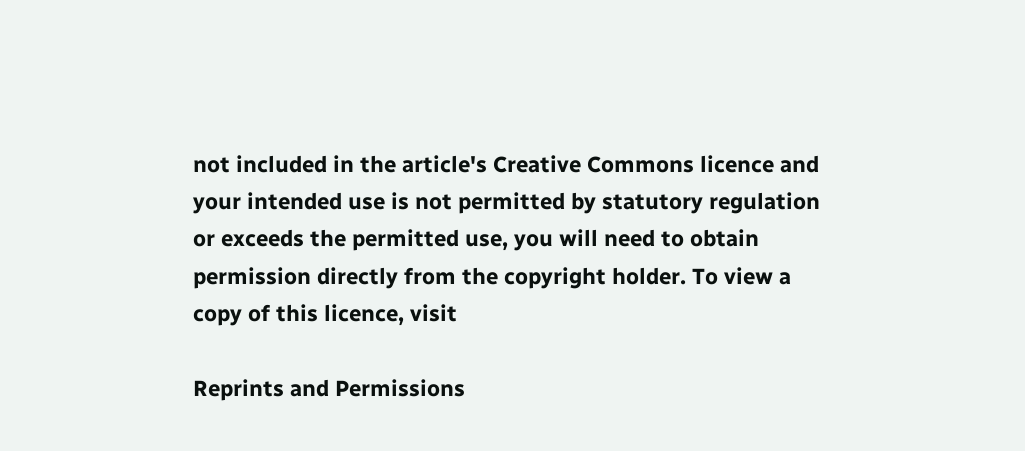not included in the article's Creative Commons licence and your intended use is not permitted by statutory regulation or exceeds the permitted use, you will need to obtain permission directly from the copyright holder. To view a copy of this licence, visit

Reprints and Permissions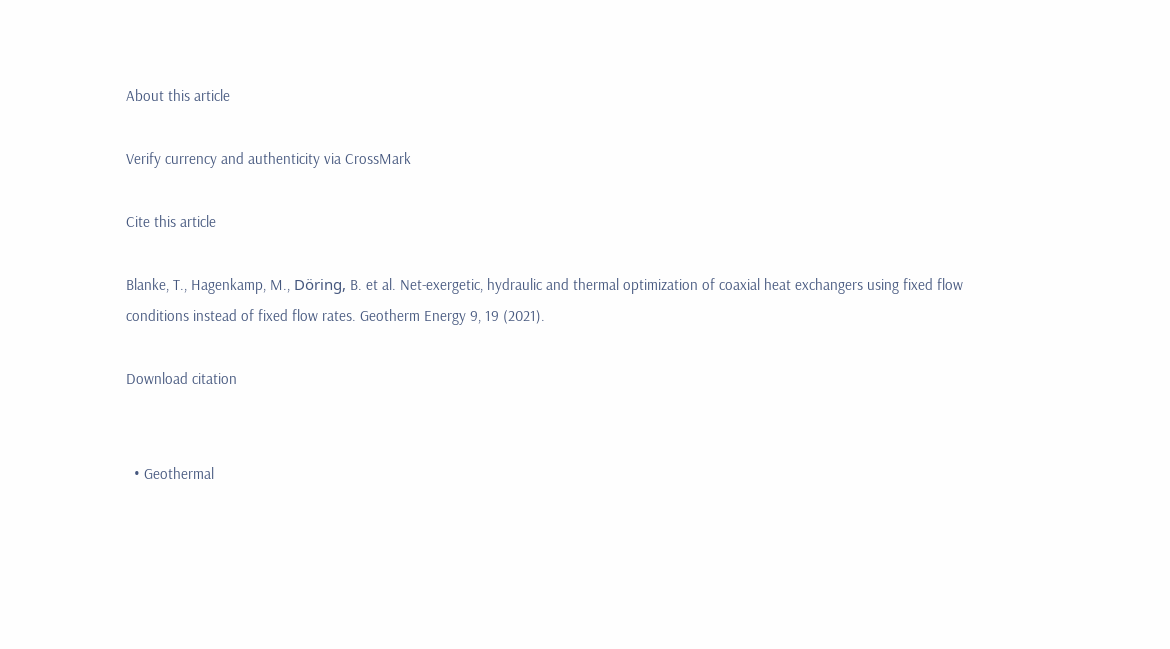About this article

Verify currency and authenticity via CrossMark

Cite this article

Blanke, T., Hagenkamp, M., Döring, B. et al. Net-exergetic, hydraulic and thermal optimization of coaxial heat exchangers using fixed flow conditions instead of fixed flow rates. Geotherm Energy 9, 19 (2021).

Download citation


  • Geothermal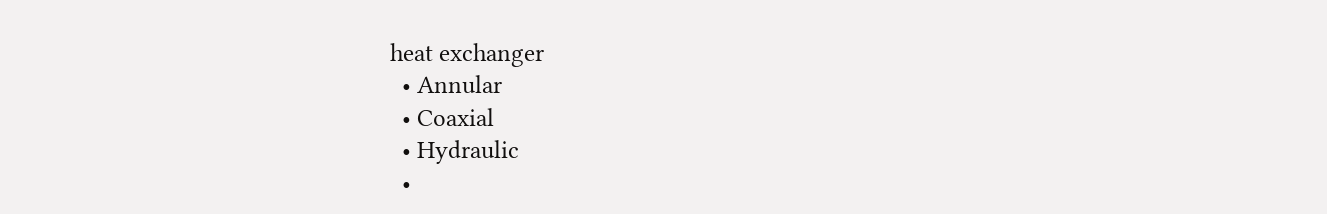heat exchanger
  • Annular
  • Coaxial
  • Hydraulic
  •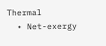Thermal
  • Net-exergy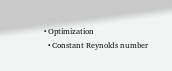• Optimization
  • Constant Reynolds number